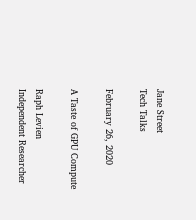Jane Street
Tech Talks

February 26, 2020

A Taste of GPU Compute

Raph Levien
Independent Researcher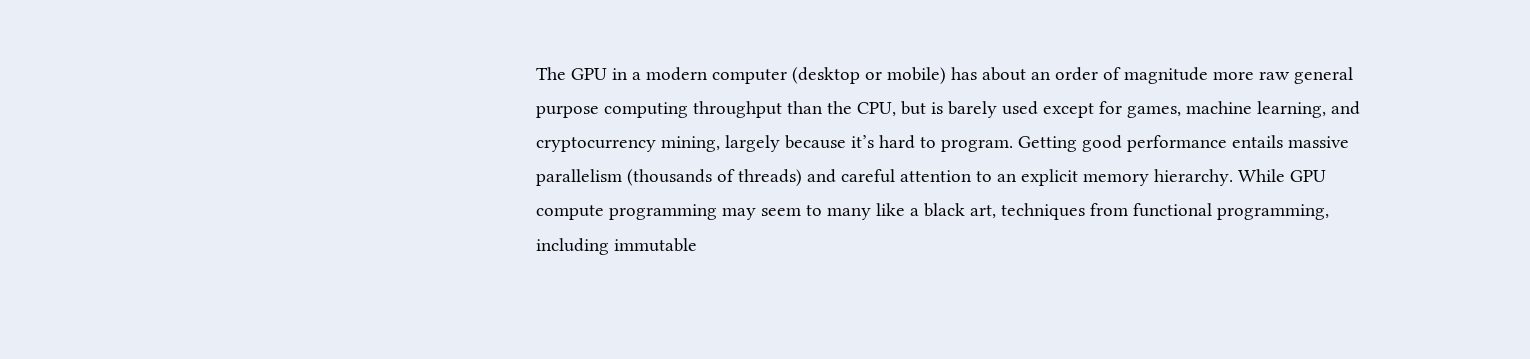The GPU in a modern computer (desktop or mobile) has about an order of magnitude more raw general purpose computing throughput than the CPU, but is barely used except for games, machine learning, and cryptocurrency mining, largely because it’s hard to program. Getting good performance entails massive parallelism (thousands of threads) and careful attention to an explicit memory hierarchy. While GPU compute programming may seem to many like a black art, techniques from functional programming, including immutable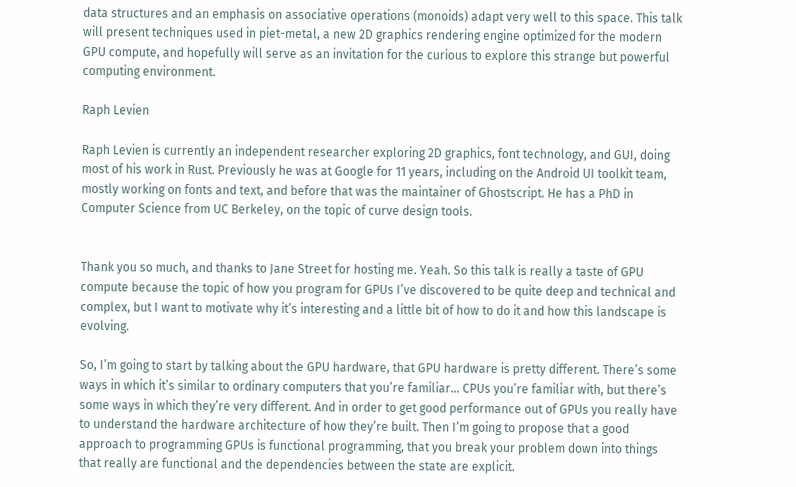data structures and an emphasis on associative operations (monoids) adapt very well to this space. This talk will present techniques used in piet-metal, a new 2D graphics rendering engine optimized for the modern GPU compute, and hopefully will serve as an invitation for the curious to explore this strange but powerful computing environment.

Raph Levien

Raph Levien is currently an independent researcher exploring 2D graphics, font technology, and GUI, doing most of his work in Rust. Previously he was at Google for 11 years, including on the Android UI toolkit team, mostly working on fonts and text, and before that was the maintainer of Ghostscript. He has a PhD in Computer Science from UC Berkeley, on the topic of curve design tools.


Thank you so much, and thanks to Jane Street for hosting me. Yeah. So this talk is really a taste of GPU compute because the topic of how you program for GPUs I’ve discovered to be quite deep and technical and complex, but I want to motivate why it’s interesting and a little bit of how to do it and how this landscape is evolving.

So, I’m going to start by talking about the GPU hardware, that GPU hardware is pretty different. There’s some ways in which it’s similar to ordinary computers that you’re familiar… CPUs you’re familiar with, but there’s some ways in which they’re very different. And in order to get good performance out of GPUs you really have to understand the hardware architecture of how they’re built. Then I’m going to propose that a good approach to programming GPUs is functional programming, that you break your problem down into things that really are functional and the dependencies between the state are explicit.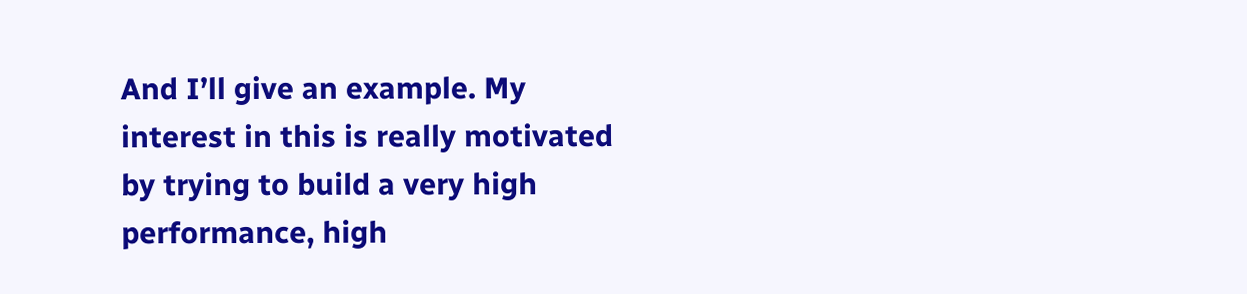And I’ll give an example. My interest in this is really motivated by trying to build a very high performance, high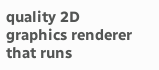quality 2D graphics renderer that runs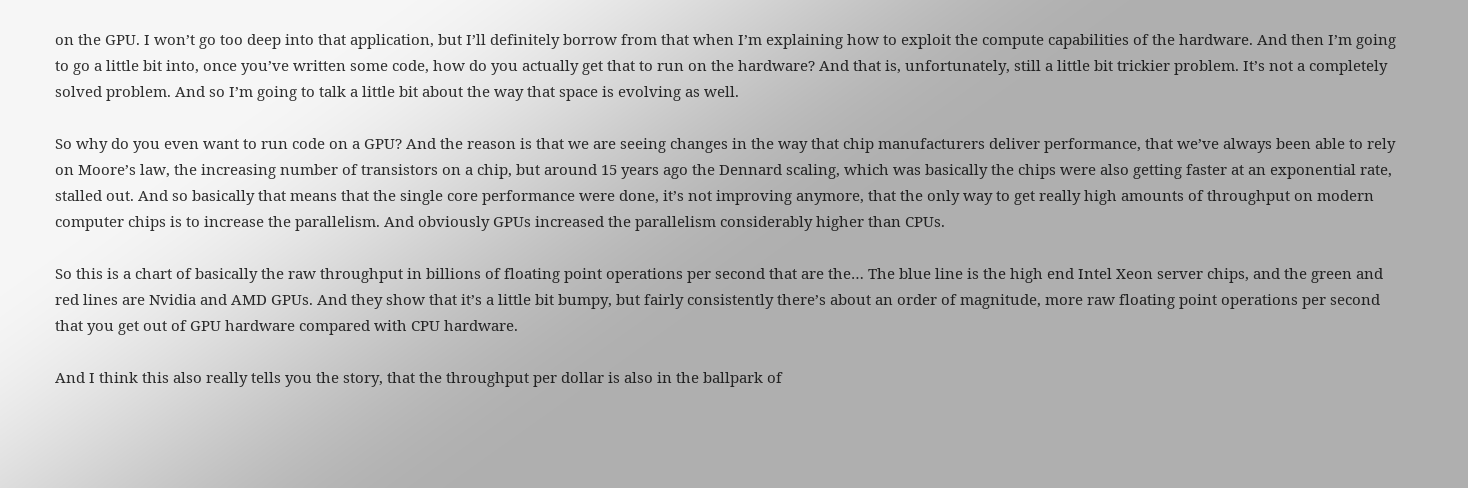on the GPU. I won’t go too deep into that application, but I’ll definitely borrow from that when I’m explaining how to exploit the compute capabilities of the hardware. And then I’m going to go a little bit into, once you’ve written some code, how do you actually get that to run on the hardware? And that is, unfortunately, still a little bit trickier problem. It’s not a completely solved problem. And so I’m going to talk a little bit about the way that space is evolving as well.

So why do you even want to run code on a GPU? And the reason is that we are seeing changes in the way that chip manufacturers deliver performance, that we’ve always been able to rely on Moore’s law, the increasing number of transistors on a chip, but around 15 years ago the Dennard scaling, which was basically the chips were also getting faster at an exponential rate, stalled out. And so basically that means that the single core performance were done, it’s not improving anymore, that the only way to get really high amounts of throughput on modern computer chips is to increase the parallelism. And obviously GPUs increased the parallelism considerably higher than CPUs.

So this is a chart of basically the raw throughput in billions of floating point operations per second that are the… The blue line is the high end Intel Xeon server chips, and the green and red lines are Nvidia and AMD GPUs. And they show that it’s a little bit bumpy, but fairly consistently there’s about an order of magnitude, more raw floating point operations per second that you get out of GPU hardware compared with CPU hardware.

And I think this also really tells you the story, that the throughput per dollar is also in the ballpark of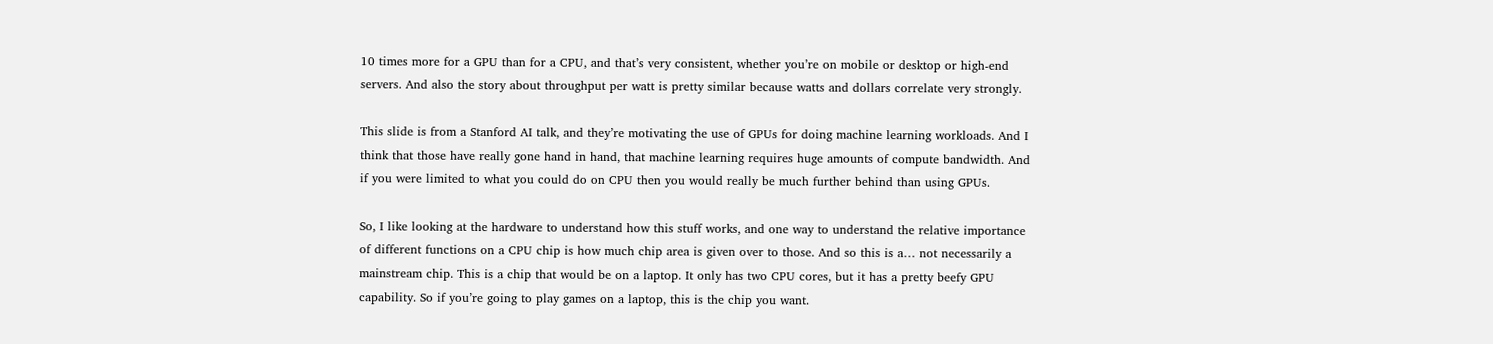10 times more for a GPU than for a CPU, and that’s very consistent, whether you’re on mobile or desktop or high-end servers. And also the story about throughput per watt is pretty similar because watts and dollars correlate very strongly.

This slide is from a Stanford AI talk, and they’re motivating the use of GPUs for doing machine learning workloads. And I think that those have really gone hand in hand, that machine learning requires huge amounts of compute bandwidth. And if you were limited to what you could do on CPU then you would really be much further behind than using GPUs.

So, I like looking at the hardware to understand how this stuff works, and one way to understand the relative importance of different functions on a CPU chip is how much chip area is given over to those. And so this is a… not necessarily a mainstream chip. This is a chip that would be on a laptop. It only has two CPU cores, but it has a pretty beefy GPU capability. So if you’re going to play games on a laptop, this is the chip you want.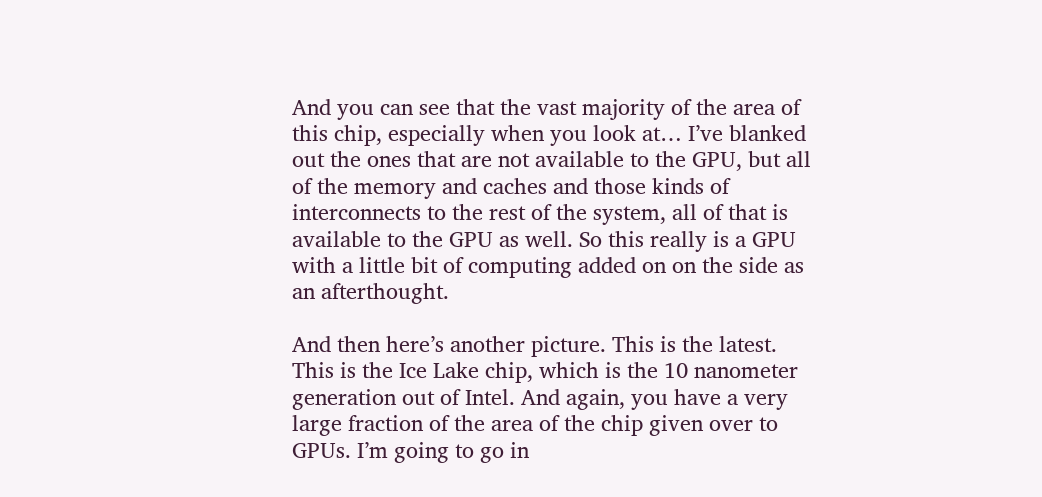And you can see that the vast majority of the area of this chip, especially when you look at… I’ve blanked out the ones that are not available to the GPU, but all of the memory and caches and those kinds of interconnects to the rest of the system, all of that is available to the GPU as well. So this really is a GPU with a little bit of computing added on on the side as an afterthought.

And then here’s another picture. This is the latest. This is the Ice Lake chip, which is the 10 nanometer generation out of Intel. And again, you have a very large fraction of the area of the chip given over to GPUs. I’m going to go in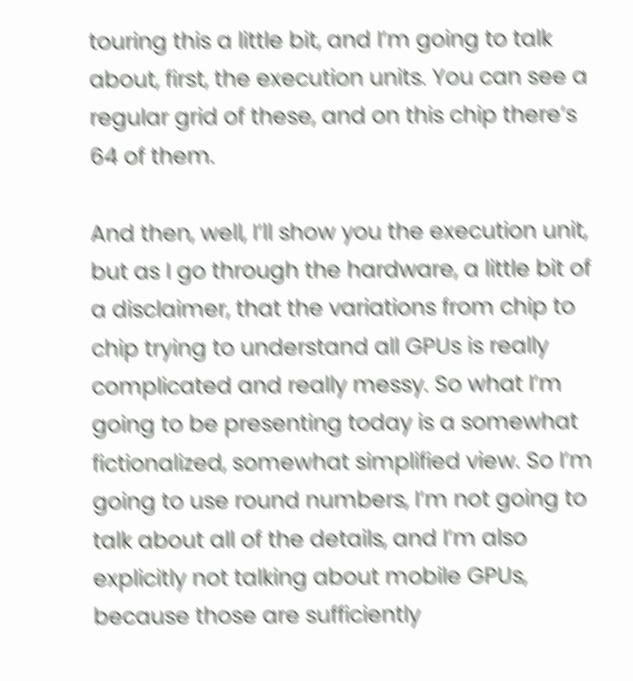touring this a little bit, and I’m going to talk about, first, the execution units. You can see a regular grid of these, and on this chip there’s 64 of them.

And then, well, I’ll show you the execution unit, but as I go through the hardware, a little bit of a disclaimer, that the variations from chip to chip trying to understand all GPUs is really complicated and really messy. So what I’m going to be presenting today is a somewhat fictionalized, somewhat simplified view. So I’m going to use round numbers, I’m not going to talk about all of the details, and I’m also explicitly not talking about mobile GPUs, because those are sufficiently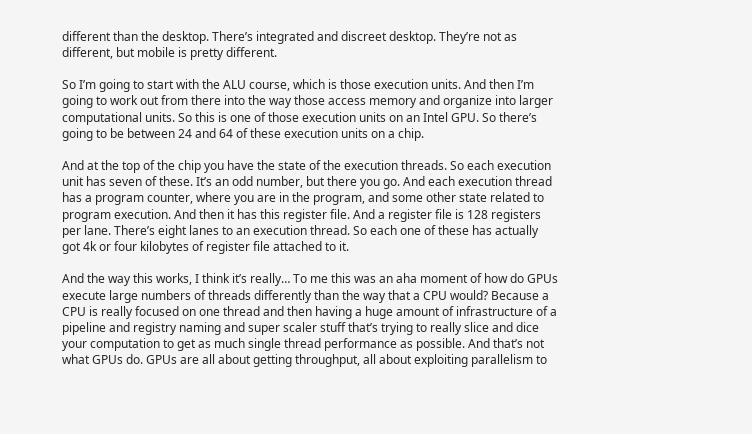different than the desktop. There’s integrated and discreet desktop. They’re not as different, but mobile is pretty different.

So I’m going to start with the ALU course, which is those execution units. And then I’m going to work out from there into the way those access memory and organize into larger computational units. So this is one of those execution units on an Intel GPU. So there’s going to be between 24 and 64 of these execution units on a chip.

And at the top of the chip you have the state of the execution threads. So each execution unit has seven of these. It’s an odd number, but there you go. And each execution thread has a program counter, where you are in the program, and some other state related to program execution. And then it has this register file. And a register file is 128 registers per lane. There’s eight lanes to an execution thread. So each one of these has actually got 4k or four kilobytes of register file attached to it.

And the way this works, I think it’s really… To me this was an aha moment of how do GPUs execute large numbers of threads differently than the way that a CPU would? Because a CPU is really focused on one thread and then having a huge amount of infrastructure of a pipeline and registry naming and super scaler stuff that’s trying to really slice and dice your computation to get as much single thread performance as possible. And that’s not what GPUs do. GPUs are all about getting throughput, all about exploiting parallelism to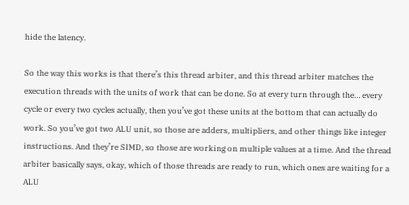hide the latency.

So the way this works is that there’s this thread arbiter, and this thread arbiter matches the execution threads with the units of work that can be done. So at every turn through the… every cycle or every two cycles actually, then you’ve got these units at the bottom that can actually do work. So you’ve got two ALU unit, so those are adders, multipliers, and other things like integer instructions. And they’re SIMD, so those are working on multiple values at a time. And the thread arbiter basically says, okay, which of those threads are ready to run, which ones are waiting for a ALU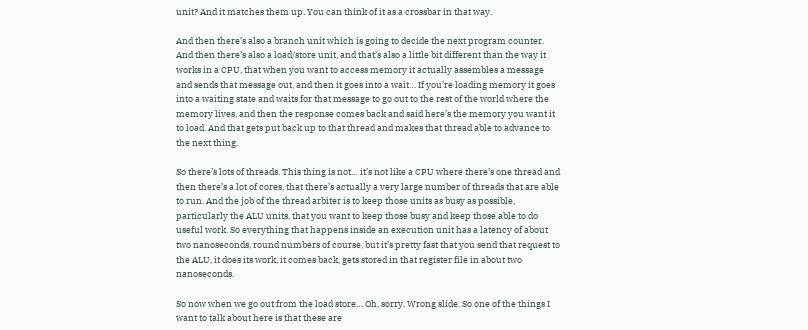unit? And it matches them up. You can think of it as a crossbar in that way.

And then there’s also a branch unit which is going to decide the next program counter. And then there’s also a load/store unit, and that’s also a little bit different than the way it works in a CPU, that when you want to access memory it actually assembles a message and sends that message out, and then it goes into a wait… If you’re loading memory it goes into a waiting state and waits for that message to go out to the rest of the world where the memory lives, and then the response comes back and said here’s the memory you want it to load. And that gets put back up to that thread and makes that thread able to advance to the next thing.

So there’s lots of threads. This thing is not… it’s not like a CPU where there’s one thread and then there’s a lot of cores, that there’s actually a very large number of threads that are able to run. And the job of the thread arbiter is to keep those units as busy as possible, particularly the ALU units, that you want to keep those busy and keep those able to do useful work. So everything that happens inside an execution unit has a latency of about two nanoseconds, round numbers of course, but it’s pretty fast that you send that request to the ALU, it does its work, it comes back, gets stored in that register file in about two nanoseconds.

So now when we go out from the load store… Oh, sorry. Wrong slide. So one of the things I want to talk about here is that these are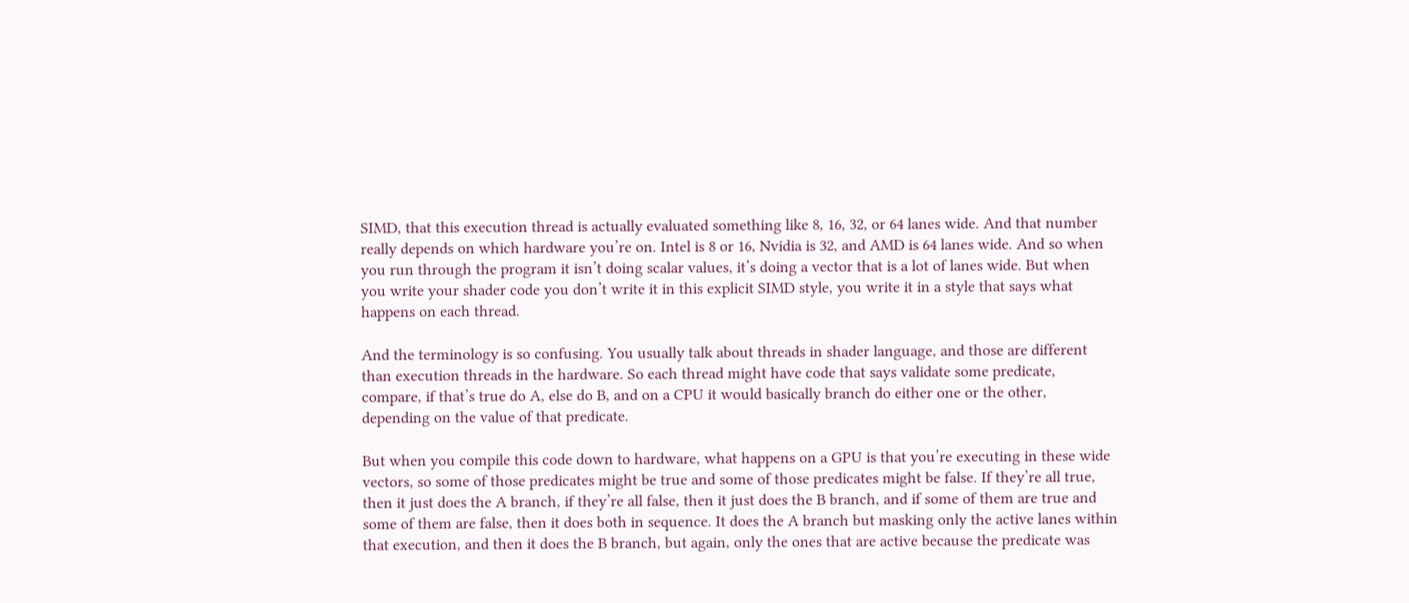SIMD, that this execution thread is actually evaluated something like 8, 16, 32, or 64 lanes wide. And that number really depends on which hardware you’re on. Intel is 8 or 16, Nvidia is 32, and AMD is 64 lanes wide. And so when you run through the program it isn’t doing scalar values, it’s doing a vector that is a lot of lanes wide. But when you write your shader code you don’t write it in this explicit SIMD style, you write it in a style that says what happens on each thread.

And the terminology is so confusing. You usually talk about threads in shader language, and those are different than execution threads in the hardware. So each thread might have code that says validate some predicate, compare, if that’s true do A, else do B, and on a CPU it would basically branch do either one or the other, depending on the value of that predicate.

But when you compile this code down to hardware, what happens on a GPU is that you’re executing in these wide vectors, so some of those predicates might be true and some of those predicates might be false. If they’re all true, then it just does the A branch, if they’re all false, then it just does the B branch, and if some of them are true and some of them are false, then it does both in sequence. It does the A branch but masking only the active lanes within that execution, and then it does the B branch, but again, only the ones that are active because the predicate was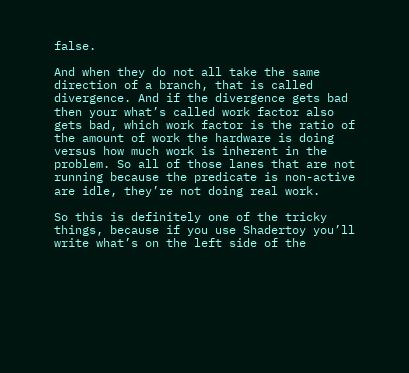false.

And when they do not all take the same direction of a branch, that is called divergence. And if the divergence gets bad then your what’s called work factor also gets bad, which work factor is the ratio of the amount of work the hardware is doing versus how much work is inherent in the problem. So all of those lanes that are not running because the predicate is non-active are idle, they’re not doing real work.

So this is definitely one of the tricky things, because if you use Shadertoy you’ll write what’s on the left side of the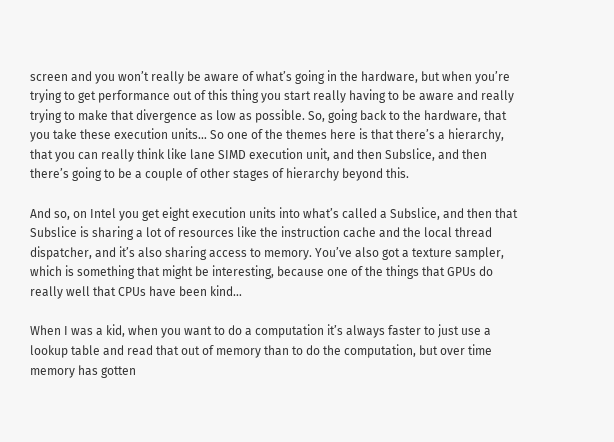screen and you won’t really be aware of what’s going in the hardware, but when you’re trying to get performance out of this thing you start really having to be aware and really trying to make that divergence as low as possible. So, going back to the hardware, that you take these execution units… So one of the themes here is that there’s a hierarchy, that you can really think like lane SIMD execution unit, and then Subslice, and then there’s going to be a couple of other stages of hierarchy beyond this.

And so, on Intel you get eight execution units into what’s called a Subslice, and then that Subslice is sharing a lot of resources like the instruction cache and the local thread dispatcher, and it’s also sharing access to memory. You’ve also got a texture sampler, which is something that might be interesting, because one of the things that GPUs do really well that CPUs have been kind…

When I was a kid, when you want to do a computation it’s always faster to just use a lookup table and read that out of memory than to do the computation, but over time memory has gotten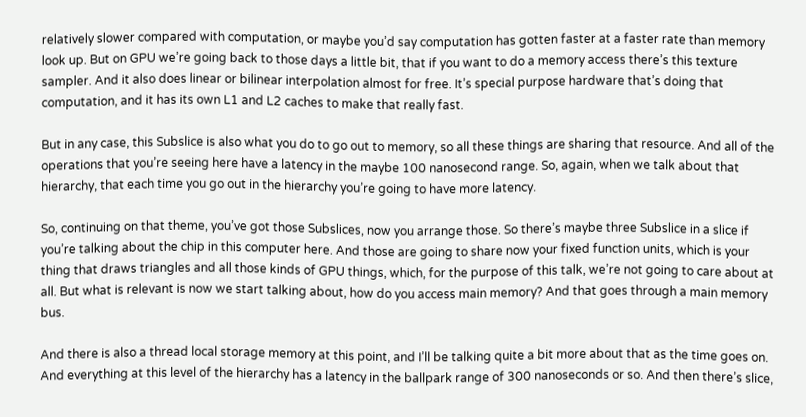relatively slower compared with computation, or maybe you’d say computation has gotten faster at a faster rate than memory look up. But on GPU we’re going back to those days a little bit, that if you want to do a memory access there’s this texture sampler. And it also does linear or bilinear interpolation almost for free. It’s special purpose hardware that’s doing that computation, and it has its own L1 and L2 caches to make that really fast.

But in any case, this Subslice is also what you do to go out to memory, so all these things are sharing that resource. And all of the operations that you’re seeing here have a latency in the maybe 100 nanosecond range. So, again, when we talk about that hierarchy, that each time you go out in the hierarchy you’re going to have more latency.

So, continuing on that theme, you’ve got those Subslices, now you arrange those. So there’s maybe three Subslice in a slice if you’re talking about the chip in this computer here. And those are going to share now your fixed function units, which is your thing that draws triangles and all those kinds of GPU things, which, for the purpose of this talk, we’re not going to care about at all. But what is relevant is now we start talking about, how do you access main memory? And that goes through a main memory bus.

And there is also a thread local storage memory at this point, and I’ll be talking quite a bit more about that as the time goes on. And everything at this level of the hierarchy has a latency in the ballpark range of 300 nanoseconds or so. And then there’s slice,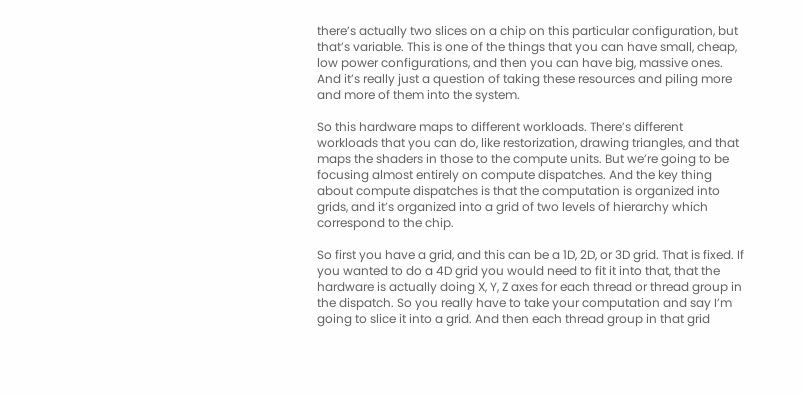there’s actually two slices on a chip on this particular configuration, but that’s variable. This is one of the things that you can have small, cheap, low power configurations, and then you can have big, massive ones. And it’s really just a question of taking these resources and piling more and more of them into the system.

So this hardware maps to different workloads. There’s different workloads that you can do, like restorization, drawing triangles, and that maps the shaders in those to the compute units. But we’re going to be focusing almost entirely on compute dispatches. And the key thing about compute dispatches is that the computation is organized into grids, and it’s organized into a grid of two levels of hierarchy which correspond to the chip.

So first you have a grid, and this can be a 1D, 2D, or 3D grid. That is fixed. If you wanted to do a 4D grid you would need to fit it into that, that the hardware is actually doing X, Y, Z axes for each thread or thread group in the dispatch. So you really have to take your computation and say I’m going to slice it into a grid. And then each thread group in that grid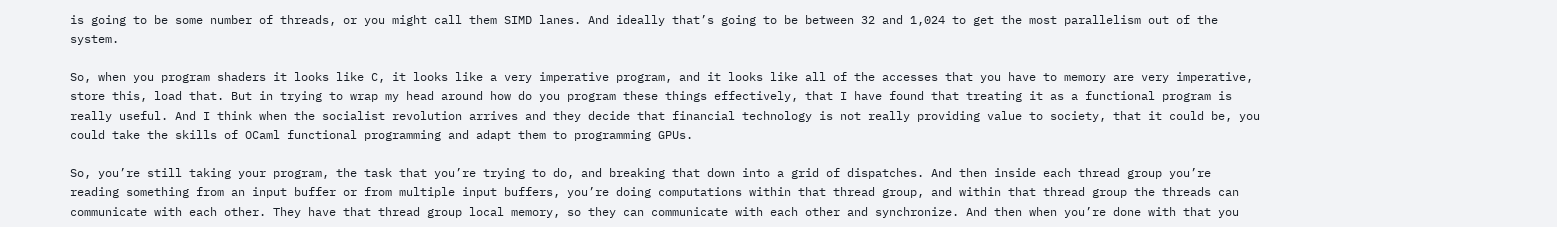is going to be some number of threads, or you might call them SIMD lanes. And ideally that’s going to be between 32 and 1,024 to get the most parallelism out of the system.

So, when you program shaders it looks like C, it looks like a very imperative program, and it looks like all of the accesses that you have to memory are very imperative, store this, load that. But in trying to wrap my head around how do you program these things effectively, that I have found that treating it as a functional program is really useful. And I think when the socialist revolution arrives and they decide that financial technology is not really providing value to society, that it could be, you could take the skills of OCaml functional programming and adapt them to programming GPUs.

So, you’re still taking your program, the task that you’re trying to do, and breaking that down into a grid of dispatches. And then inside each thread group you’re reading something from an input buffer or from multiple input buffers, you’re doing computations within that thread group, and within that thread group the threads can communicate with each other. They have that thread group local memory, so they can communicate with each other and synchronize. And then when you’re done with that you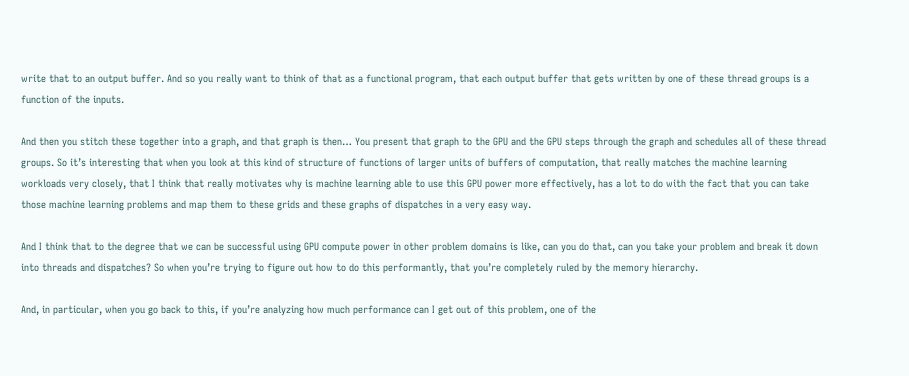write that to an output buffer. And so you really want to think of that as a functional program, that each output buffer that gets written by one of these thread groups is a function of the inputs.

And then you stitch these together into a graph, and that graph is then… You present that graph to the GPU and the GPU steps through the graph and schedules all of these thread groups. So it’s interesting that when you look at this kind of structure of functions of larger units of buffers of computation, that really matches the machine learning workloads very closely, that I think that really motivates why is machine learning able to use this GPU power more effectively, has a lot to do with the fact that you can take those machine learning problems and map them to these grids and these graphs of dispatches in a very easy way.

And I think that to the degree that we can be successful using GPU compute power in other problem domains is like, can you do that, can you take your problem and break it down into threads and dispatches? So when you’re trying to figure out how to do this performantly, that you’re completely ruled by the memory hierarchy.

And, in particular, when you go back to this, if you’re analyzing how much performance can I get out of this problem, one of the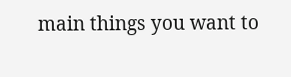main things you want to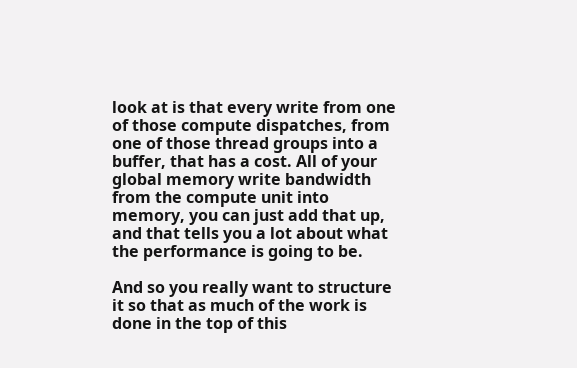look at is that every write from one of those compute dispatches, from one of those thread groups into a buffer, that has a cost. All of your global memory write bandwidth from the compute unit into memory, you can just add that up, and that tells you a lot about what the performance is going to be.

And so you really want to structure it so that as much of the work is done in the top of this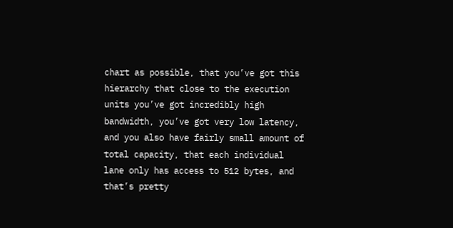chart as possible, that you’ve got this hierarchy that close to the execution units you’ve got incredibly high bandwidth, you’ve got very low latency, and you also have fairly small amount of total capacity, that each individual lane only has access to 512 bytes, and that’s pretty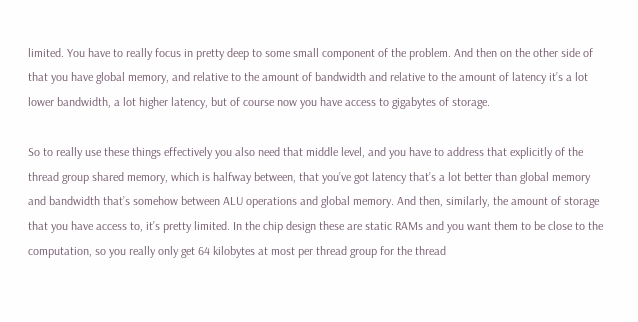limited. You have to really focus in pretty deep to some small component of the problem. And then on the other side of that you have global memory, and relative to the amount of bandwidth and relative to the amount of latency it’s a lot lower bandwidth, a lot higher latency, but of course now you have access to gigabytes of storage.

So to really use these things effectively you also need that middle level, and you have to address that explicitly of the thread group shared memory, which is halfway between, that you’ve got latency that’s a lot better than global memory and bandwidth that’s somehow between ALU operations and global memory. And then, similarly, the amount of storage that you have access to, it’s pretty limited. In the chip design these are static RAMs and you want them to be close to the computation, so you really only get 64 kilobytes at most per thread group for the thread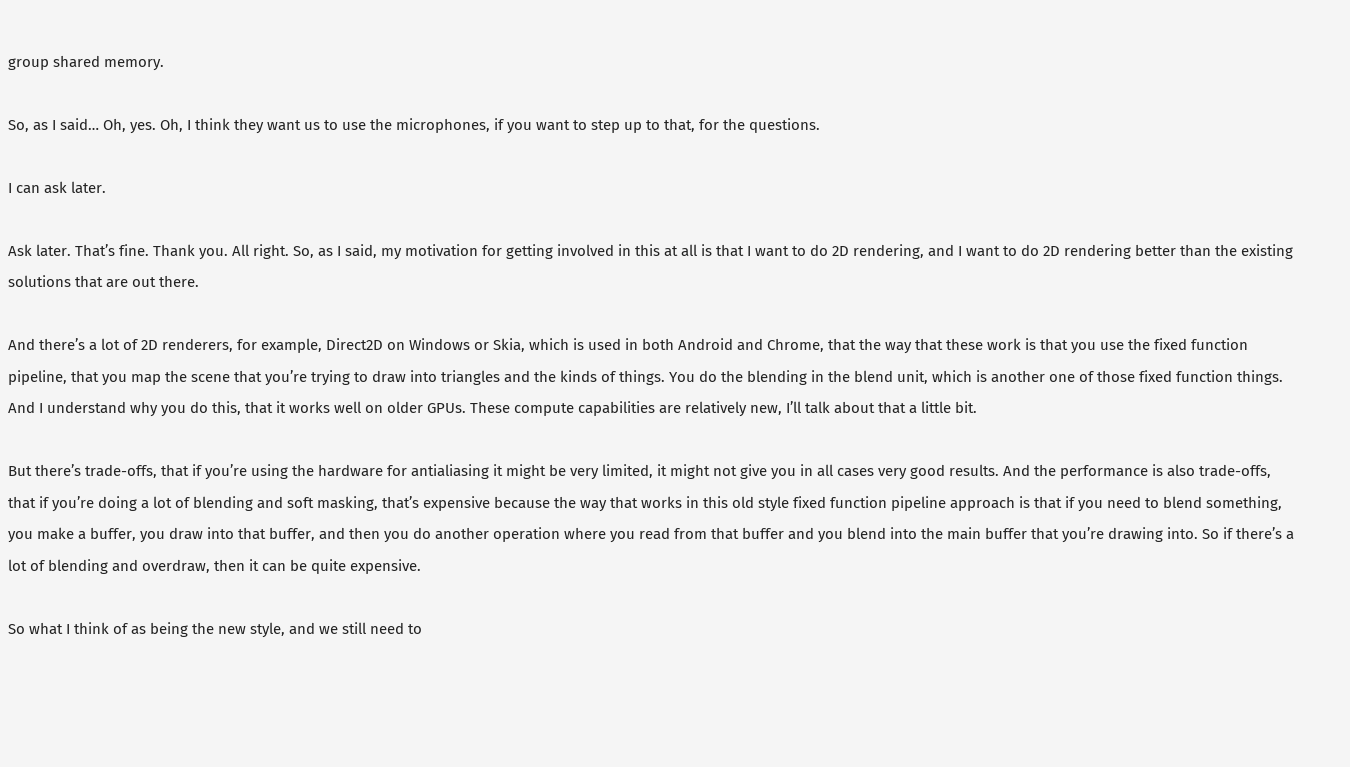group shared memory.

So, as I said… Oh, yes. Oh, I think they want us to use the microphones, if you want to step up to that, for the questions.

I can ask later.

Ask later. That’s fine. Thank you. All right. So, as I said, my motivation for getting involved in this at all is that I want to do 2D rendering, and I want to do 2D rendering better than the existing solutions that are out there.

And there’s a lot of 2D renderers, for example, Direct2D on Windows or Skia, which is used in both Android and Chrome, that the way that these work is that you use the fixed function pipeline, that you map the scene that you’re trying to draw into triangles and the kinds of things. You do the blending in the blend unit, which is another one of those fixed function things. And I understand why you do this, that it works well on older GPUs. These compute capabilities are relatively new, I’ll talk about that a little bit.

But there’s trade-offs, that if you’re using the hardware for antialiasing it might be very limited, it might not give you in all cases very good results. And the performance is also trade-offs, that if you’re doing a lot of blending and soft masking, that’s expensive because the way that works in this old style fixed function pipeline approach is that if you need to blend something, you make a buffer, you draw into that buffer, and then you do another operation where you read from that buffer and you blend into the main buffer that you’re drawing into. So if there’s a lot of blending and overdraw, then it can be quite expensive.

So what I think of as being the new style, and we still need to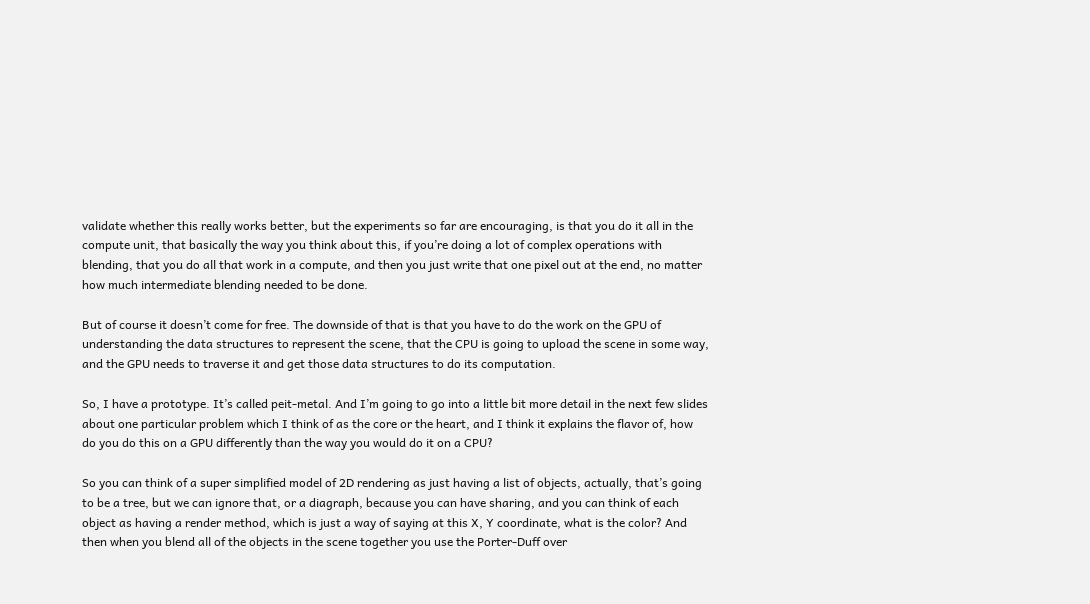validate whether this really works better, but the experiments so far are encouraging, is that you do it all in the compute unit, that basically the way you think about this, if you’re doing a lot of complex operations with blending, that you do all that work in a compute, and then you just write that one pixel out at the end, no matter how much intermediate blending needed to be done.

But of course it doesn’t come for free. The downside of that is that you have to do the work on the GPU of understanding the data structures to represent the scene, that the CPU is going to upload the scene in some way, and the GPU needs to traverse it and get those data structures to do its computation.

So, I have a prototype. It’s called peit-metal. And I’m going to go into a little bit more detail in the next few slides about one particular problem which I think of as the core or the heart, and I think it explains the flavor of, how do you do this on a GPU differently than the way you would do it on a CPU?

So you can think of a super simplified model of 2D rendering as just having a list of objects, actually, that’s going to be a tree, but we can ignore that, or a diagraph, because you can have sharing, and you can think of each object as having a render method, which is just a way of saying at this X, Y coordinate, what is the color? And then when you blend all of the objects in the scene together you use the Porter-Duff over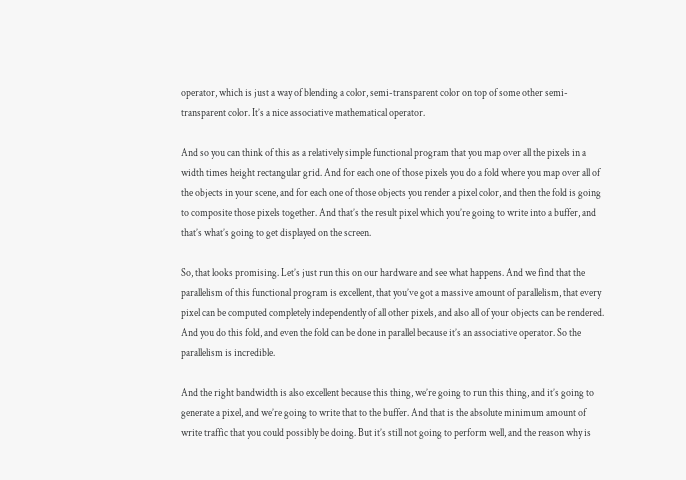operator, which is just a way of blending a color, semi-transparent color on top of some other semi-transparent color. It’s a nice associative mathematical operator.

And so you can think of this as a relatively simple functional program that you map over all the pixels in a width times height rectangular grid. And for each one of those pixels you do a fold where you map over all of the objects in your scene, and for each one of those objects you render a pixel color, and then the fold is going to composite those pixels together. And that’s the result pixel which you’re going to write into a buffer, and that’s what’s going to get displayed on the screen.

So, that looks promising. Let’s just run this on our hardware and see what happens. And we find that the parallelism of this functional program is excellent, that you’ve got a massive amount of parallelism, that every pixel can be computed completely independently of all other pixels, and also all of your objects can be rendered. And you do this fold, and even the fold can be done in parallel because it’s an associative operator. So the parallelism is incredible.

And the right bandwidth is also excellent because this thing, we’re going to run this thing, and it’s going to generate a pixel, and we’re going to write that to the buffer. And that is the absolute minimum amount of write traffic that you could possibly be doing. But it’s still not going to perform well, and the reason why is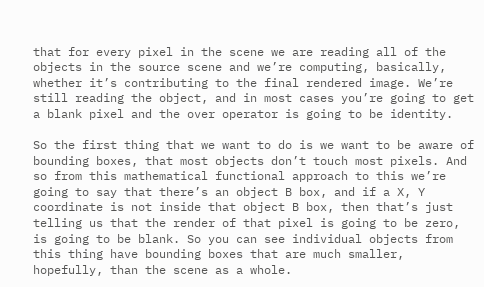that for every pixel in the scene we are reading all of the objects in the source scene and we’re computing, basically, whether it’s contributing to the final rendered image. We’re still reading the object, and in most cases you’re going to get a blank pixel and the over operator is going to be identity.

So the first thing that we want to do is we want to be aware of bounding boxes, that most objects don’t touch most pixels. And so from this mathematical functional approach to this we’re going to say that there’s an object B box, and if a X, Y coordinate is not inside that object B box, then that’s just telling us that the render of that pixel is going to be zero, is going to be blank. So you can see individual objects from this thing have bounding boxes that are much smaller, hopefully, than the scene as a whole.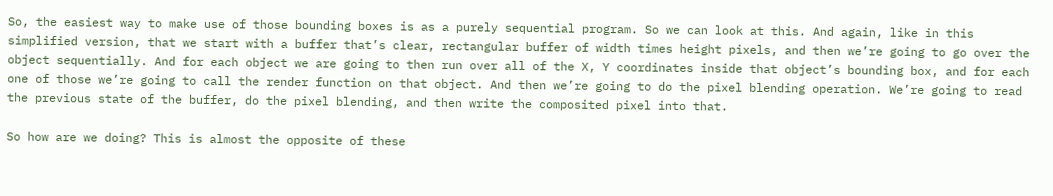So, the easiest way to make use of those bounding boxes is as a purely sequential program. So we can look at this. And again, like in this simplified version, that we start with a buffer that’s clear, rectangular buffer of width times height pixels, and then we’re going to go over the object sequentially. And for each object we are going to then run over all of the X, Y coordinates inside that object’s bounding box, and for each one of those we’re going to call the render function on that object. And then we’re going to do the pixel blending operation. We’re going to read the previous state of the buffer, do the pixel blending, and then write the composited pixel into that.

So how are we doing? This is almost the opposite of these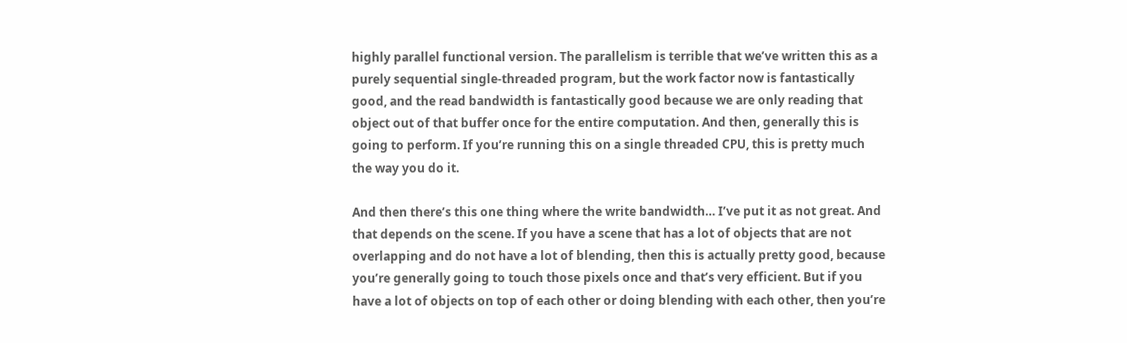highly parallel functional version. The parallelism is terrible that we’ve written this as a purely sequential single-threaded program, but the work factor now is fantastically good, and the read bandwidth is fantastically good because we are only reading that object out of that buffer once for the entire computation. And then, generally this is going to perform. If you’re running this on a single threaded CPU, this is pretty much the way you do it.

And then there’s this one thing where the write bandwidth… I’ve put it as not great. And that depends on the scene. If you have a scene that has a lot of objects that are not overlapping and do not have a lot of blending, then this is actually pretty good, because you’re generally going to touch those pixels once and that’s very efficient. But if you have a lot of objects on top of each other or doing blending with each other, then you’re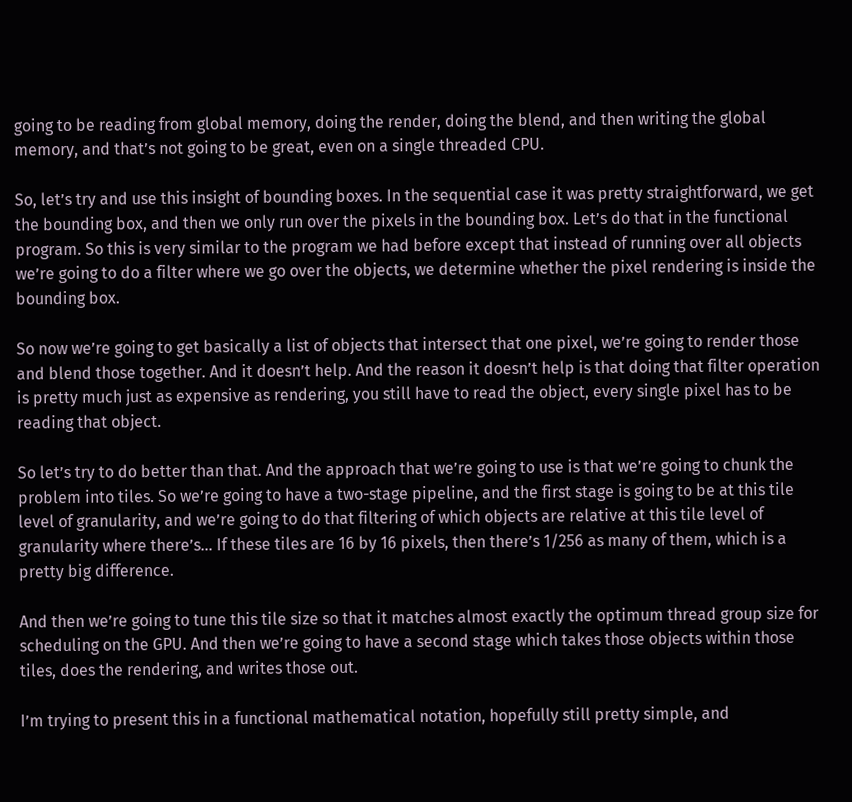going to be reading from global memory, doing the render, doing the blend, and then writing the global memory, and that’s not going to be great, even on a single threaded CPU.

So, let’s try and use this insight of bounding boxes. In the sequential case it was pretty straightforward, we get the bounding box, and then we only run over the pixels in the bounding box. Let’s do that in the functional program. So this is very similar to the program we had before except that instead of running over all objects we’re going to do a filter where we go over the objects, we determine whether the pixel rendering is inside the bounding box.

So now we’re going to get basically a list of objects that intersect that one pixel, we’re going to render those and blend those together. And it doesn’t help. And the reason it doesn’t help is that doing that filter operation is pretty much just as expensive as rendering, you still have to read the object, every single pixel has to be reading that object.

So let’s try to do better than that. And the approach that we’re going to use is that we’re going to chunk the problem into tiles. So we’re going to have a two-stage pipeline, and the first stage is going to be at this tile level of granularity, and we’re going to do that filtering of which objects are relative at this tile level of granularity where there’s… If these tiles are 16 by 16 pixels, then there’s 1/256 as many of them, which is a pretty big difference.

And then we’re going to tune this tile size so that it matches almost exactly the optimum thread group size for scheduling on the GPU. And then we’re going to have a second stage which takes those objects within those tiles, does the rendering, and writes those out.

I’m trying to present this in a functional mathematical notation, hopefully still pretty simple, and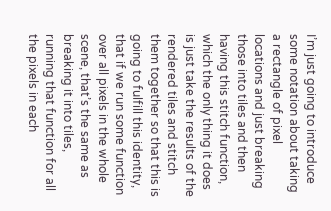I’m just going to introduce some notation about taking a rectangle of pixel locations and just breaking those into tiles and then having this stitch function, which the only thing it does is just take the results of the rendered tiles and stitch them together so that this is going to fulfill this identity, that if we run some function over all pixels in the whole scene, that’s the same as breaking it into tiles, running that function for all the pixels in each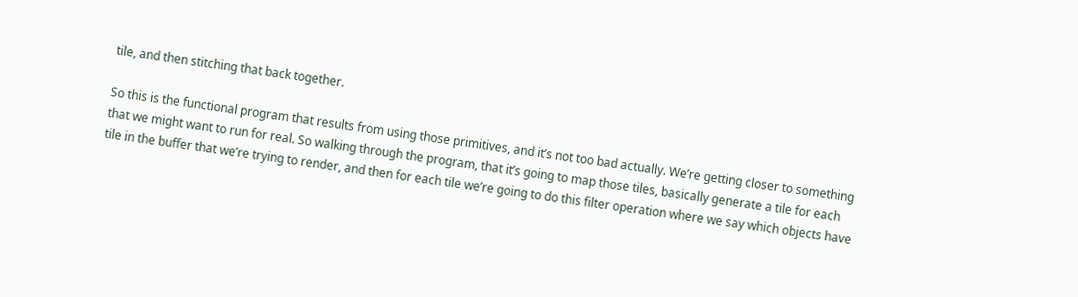tile, and then stitching that back together.

So this is the functional program that results from using those primitives, and it’s not too bad actually. We’re getting closer to something that we might want to run for real. So walking through the program, that it’s going to map those tiles, basically generate a tile for each tile in the buffer that we’re trying to render, and then for each tile we’re going to do this filter operation where we say which objects have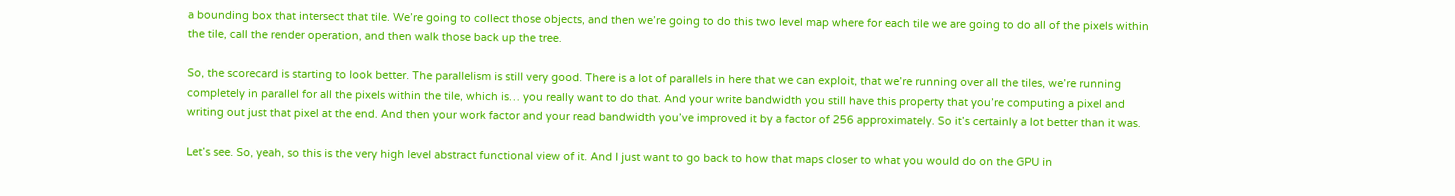a bounding box that intersect that tile. We’re going to collect those objects, and then we’re going to do this two level map where for each tile we are going to do all of the pixels within the tile, call the render operation, and then walk those back up the tree.

So, the scorecard is starting to look better. The parallelism is still very good. There is a lot of parallels in here that we can exploit, that we’re running over all the tiles, we’re running completely in parallel for all the pixels within the tile, which is… you really want to do that. And your write bandwidth you still have this property that you’re computing a pixel and writing out just that pixel at the end. And then your work factor and your read bandwidth you’ve improved it by a factor of 256 approximately. So it’s certainly a lot better than it was.

Let’s see. So, yeah, so this is the very high level abstract functional view of it. And I just want to go back to how that maps closer to what you would do on the GPU in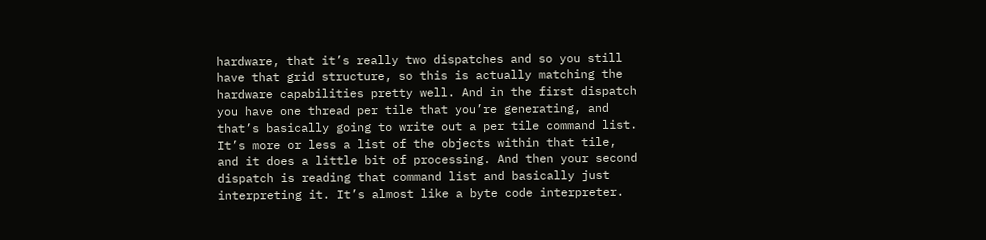hardware, that it’s really two dispatches and so you still have that grid structure, so this is actually matching the hardware capabilities pretty well. And in the first dispatch you have one thread per tile that you’re generating, and that’s basically going to write out a per tile command list. It’s more or less a list of the objects within that tile, and it does a little bit of processing. And then your second dispatch is reading that command list and basically just interpreting it. It’s almost like a byte code interpreter.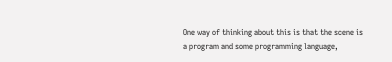One way of thinking about this is that the scene is a program and some programming language,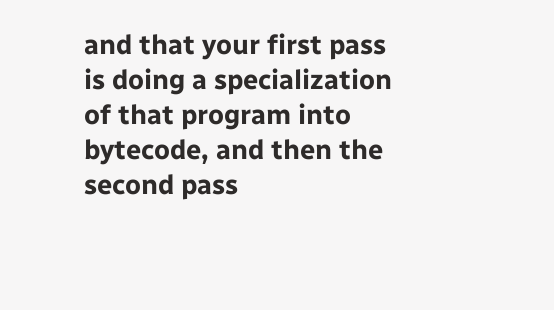and that your first pass is doing a specialization of that program into bytecode, and then the second pass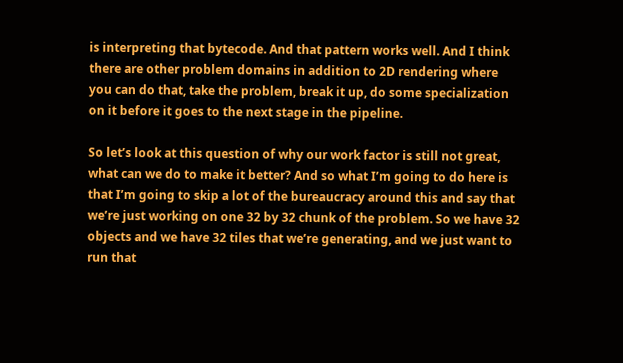is interpreting that bytecode. And that pattern works well. And I think there are other problem domains in addition to 2D rendering where you can do that, take the problem, break it up, do some specialization on it before it goes to the next stage in the pipeline.

So let’s look at this question of why our work factor is still not great, what can we do to make it better? And so what I’m going to do here is that I’m going to skip a lot of the bureaucracy around this and say that we’re just working on one 32 by 32 chunk of the problem. So we have 32 objects and we have 32 tiles that we’re generating, and we just want to run that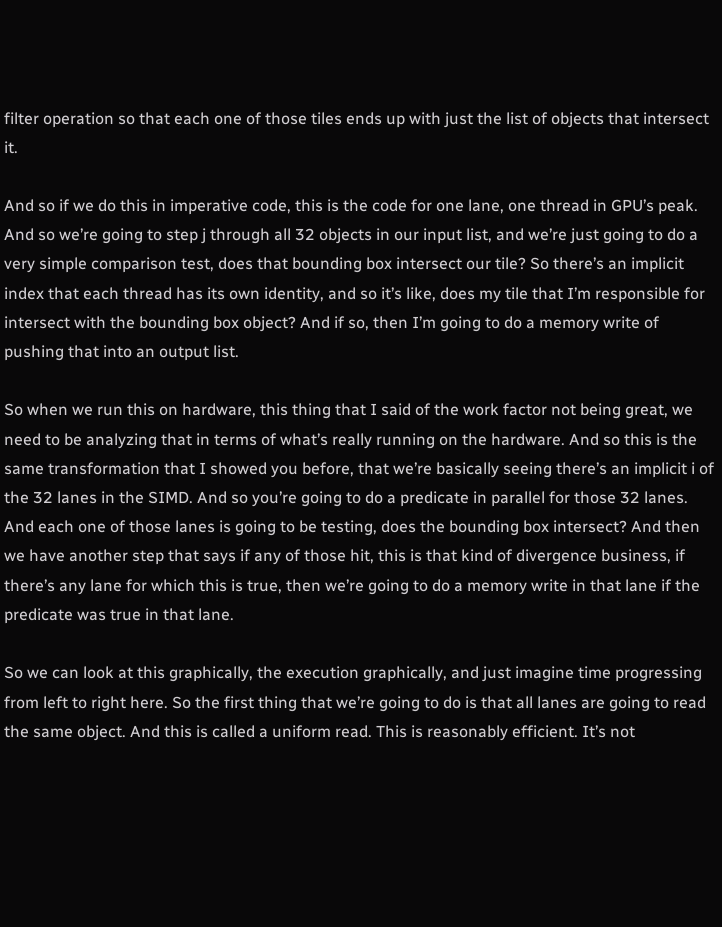filter operation so that each one of those tiles ends up with just the list of objects that intersect it.

And so if we do this in imperative code, this is the code for one lane, one thread in GPU’s peak. And so we’re going to step j through all 32 objects in our input list, and we’re just going to do a very simple comparison test, does that bounding box intersect our tile? So there’s an implicit index that each thread has its own identity, and so it’s like, does my tile that I’m responsible for intersect with the bounding box object? And if so, then I’m going to do a memory write of pushing that into an output list.

So when we run this on hardware, this thing that I said of the work factor not being great, we need to be analyzing that in terms of what’s really running on the hardware. And so this is the same transformation that I showed you before, that we’re basically seeing there’s an implicit i of the 32 lanes in the SIMD. And so you’re going to do a predicate in parallel for those 32 lanes. And each one of those lanes is going to be testing, does the bounding box intersect? And then we have another step that says if any of those hit, this is that kind of divergence business, if there’s any lane for which this is true, then we’re going to do a memory write in that lane if the predicate was true in that lane.

So we can look at this graphically, the execution graphically, and just imagine time progressing from left to right here. So the first thing that we’re going to do is that all lanes are going to read the same object. And this is called a uniform read. This is reasonably efficient. It’s not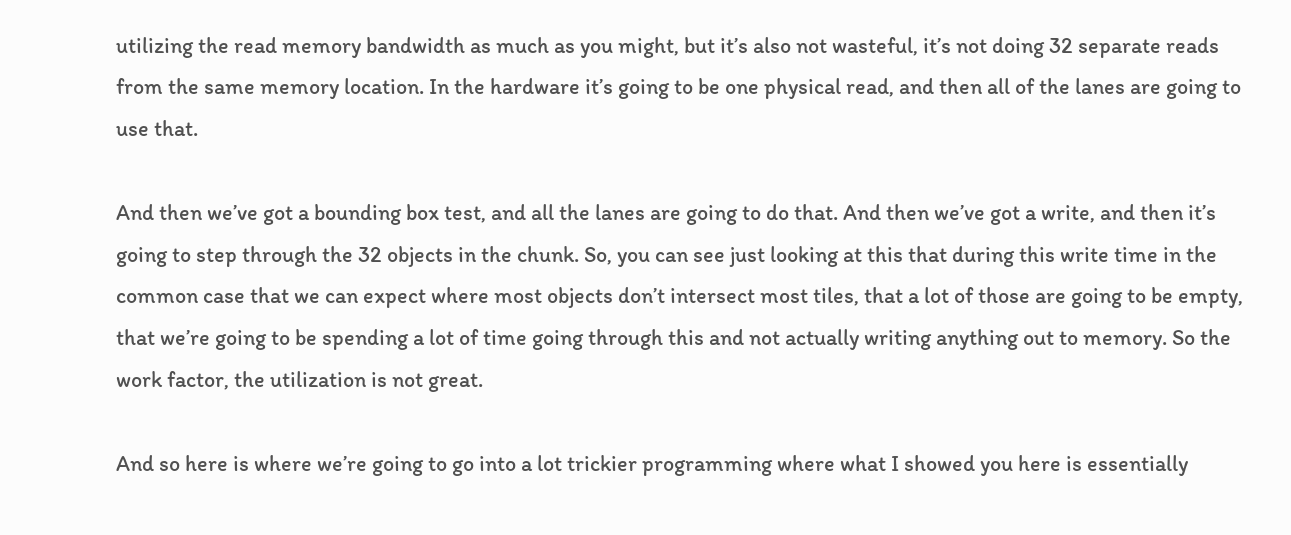utilizing the read memory bandwidth as much as you might, but it’s also not wasteful, it’s not doing 32 separate reads from the same memory location. In the hardware it’s going to be one physical read, and then all of the lanes are going to use that.

And then we’ve got a bounding box test, and all the lanes are going to do that. And then we’ve got a write, and then it’s going to step through the 32 objects in the chunk. So, you can see just looking at this that during this write time in the common case that we can expect where most objects don’t intersect most tiles, that a lot of those are going to be empty, that we’re going to be spending a lot of time going through this and not actually writing anything out to memory. So the work factor, the utilization is not great.

And so here is where we’re going to go into a lot trickier programming where what I showed you here is essentially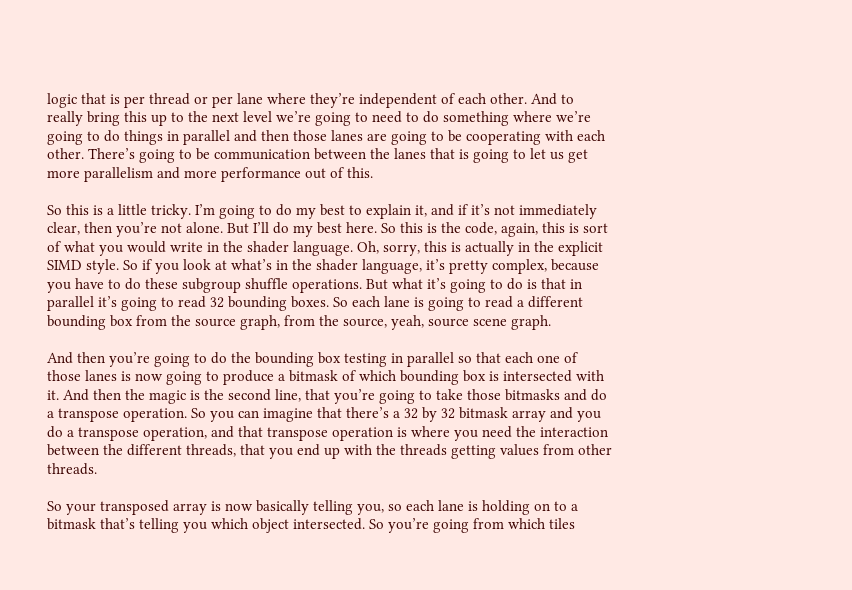logic that is per thread or per lane where they’re independent of each other. And to really bring this up to the next level we’re going to need to do something where we’re going to do things in parallel and then those lanes are going to be cooperating with each other. There’s going to be communication between the lanes that is going to let us get more parallelism and more performance out of this.

So this is a little tricky. I’m going to do my best to explain it, and if it’s not immediately clear, then you’re not alone. But I’ll do my best here. So this is the code, again, this is sort of what you would write in the shader language. Oh, sorry, this is actually in the explicit SIMD style. So if you look at what’s in the shader language, it’s pretty complex, because you have to do these subgroup shuffle operations. But what it’s going to do is that in parallel it’s going to read 32 bounding boxes. So each lane is going to read a different bounding box from the source graph, from the source, yeah, source scene graph.

And then you’re going to do the bounding box testing in parallel so that each one of those lanes is now going to produce a bitmask of which bounding box is intersected with it. And then the magic is the second line, that you’re going to take those bitmasks and do a transpose operation. So you can imagine that there’s a 32 by 32 bitmask array and you do a transpose operation, and that transpose operation is where you need the interaction between the different threads, that you end up with the threads getting values from other threads.

So your transposed array is now basically telling you, so each lane is holding on to a bitmask that’s telling you which object intersected. So you’re going from which tiles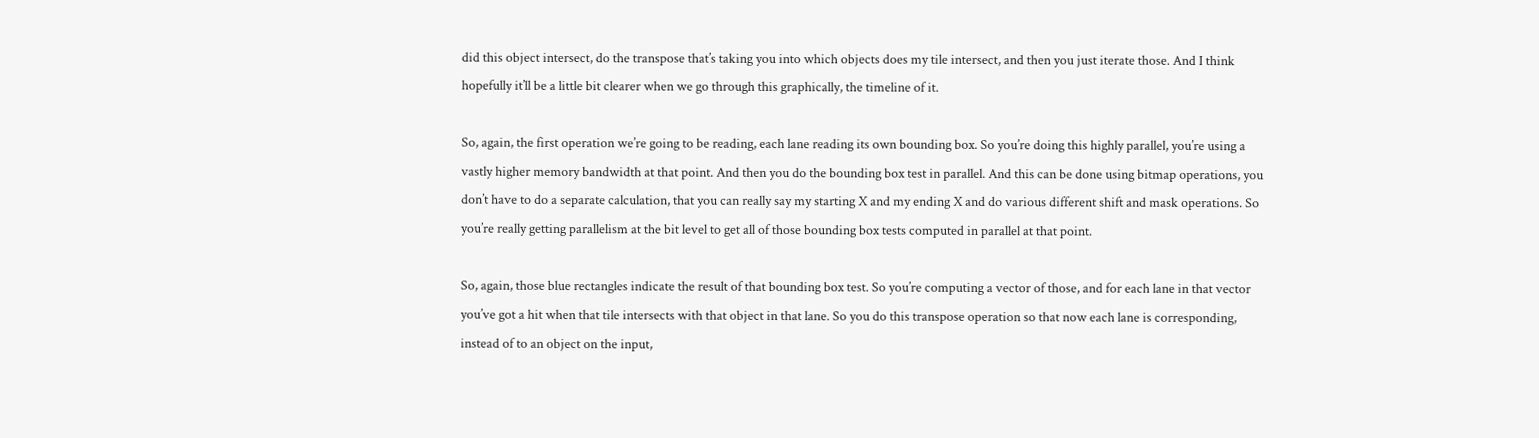did this object intersect, do the transpose that’s taking you into which objects does my tile intersect, and then you just iterate those. And I think hopefully it’ll be a little bit clearer when we go through this graphically, the timeline of it.

So, again, the first operation we’re going to be reading, each lane reading its own bounding box. So you’re doing this highly parallel, you’re using a vastly higher memory bandwidth at that point. And then you do the bounding box test in parallel. And this can be done using bitmap operations, you don’t have to do a separate calculation, that you can really say my starting X and my ending X and do various different shift and mask operations. So you’re really getting parallelism at the bit level to get all of those bounding box tests computed in parallel at that point.

So, again, those blue rectangles indicate the result of that bounding box test. So you’re computing a vector of those, and for each lane in that vector you’ve got a hit when that tile intersects with that object in that lane. So you do this transpose operation so that now each lane is corresponding, instead of to an object on the input,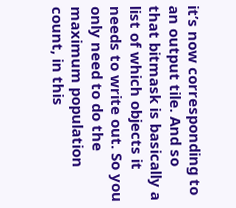it’s now corresponding to an output tile. And so that bitmask is basically a list of which objects it needs to write out. So you only need to do the maximum population count, in this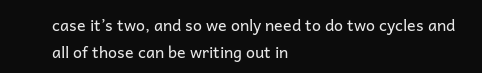case it’s two, and so we only need to do two cycles and all of those can be writing out in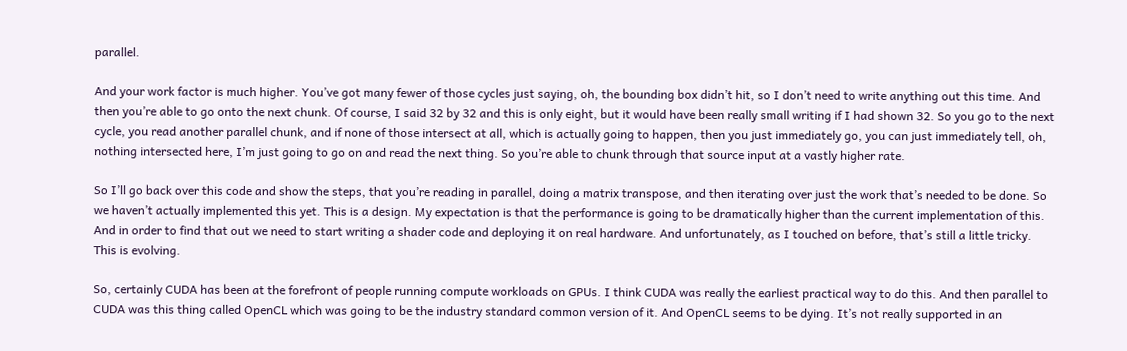parallel.

And your work factor is much higher. You’ve got many fewer of those cycles just saying, oh, the bounding box didn’t hit, so I don’t need to write anything out this time. And then you’re able to go onto the next chunk. Of course, I said 32 by 32 and this is only eight, but it would have been really small writing if I had shown 32. So you go to the next cycle, you read another parallel chunk, and if none of those intersect at all, which is actually going to happen, then you just immediately go, you can just immediately tell, oh, nothing intersected here, I’m just going to go on and read the next thing. So you’re able to chunk through that source input at a vastly higher rate.

So I’ll go back over this code and show the steps, that you’re reading in parallel, doing a matrix transpose, and then iterating over just the work that’s needed to be done. So we haven’t actually implemented this yet. This is a design. My expectation is that the performance is going to be dramatically higher than the current implementation of this. And in order to find that out we need to start writing a shader code and deploying it on real hardware. And unfortunately, as I touched on before, that’s still a little tricky. This is evolving.

So, certainly CUDA has been at the forefront of people running compute workloads on GPUs. I think CUDA was really the earliest practical way to do this. And then parallel to CUDA was this thing called OpenCL which was going to be the industry standard common version of it. And OpenCL seems to be dying. It’s not really supported in an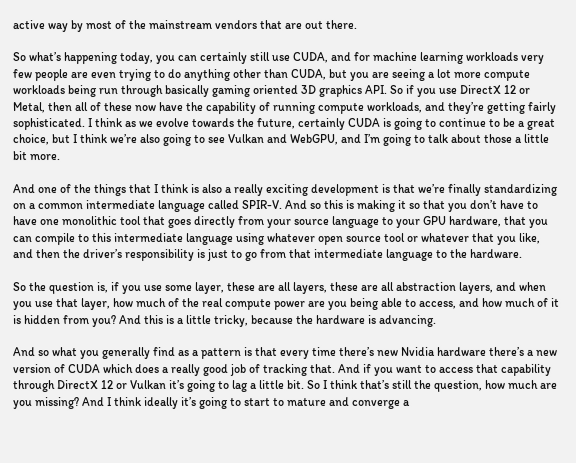active way by most of the mainstream vendors that are out there.

So what’s happening today, you can certainly still use CUDA, and for machine learning workloads very few people are even trying to do anything other than CUDA, but you are seeing a lot more compute workloads being run through basically gaming oriented 3D graphics API. So if you use DirectX 12 or Metal, then all of these now have the capability of running compute workloads, and they’re getting fairly sophisticated. I think as we evolve towards the future, certainly CUDA is going to continue to be a great choice, but I think we’re also going to see Vulkan and WebGPU, and I’m going to talk about those a little bit more.

And one of the things that I think is also a really exciting development is that we’re finally standardizing on a common intermediate language called SPIR-V. And so this is making it so that you don’t have to have one monolithic tool that goes directly from your source language to your GPU hardware, that you can compile to this intermediate language using whatever open source tool or whatever that you like, and then the driver’s responsibility is just to go from that intermediate language to the hardware.

So the question is, if you use some layer, these are all layers, these are all abstraction layers, and when you use that layer, how much of the real compute power are you being able to access, and how much of it is hidden from you? And this is a little tricky, because the hardware is advancing.

And so what you generally find as a pattern is that every time there’s new Nvidia hardware there’s a new version of CUDA which does a really good job of tracking that. And if you want to access that capability through DirectX 12 or Vulkan it’s going to lag a little bit. So I think that’s still the question, how much are you missing? And I think ideally it’s going to start to mature and converge a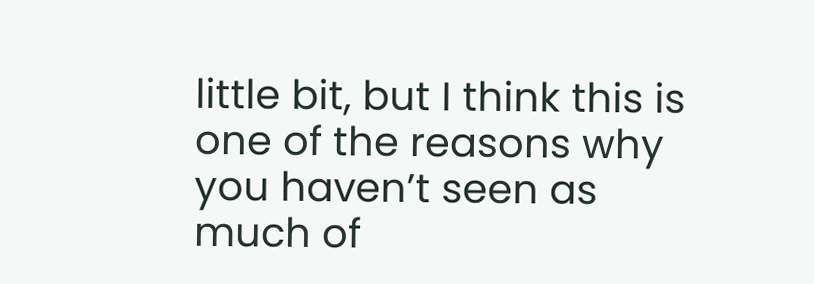little bit, but I think this is one of the reasons why you haven’t seen as much of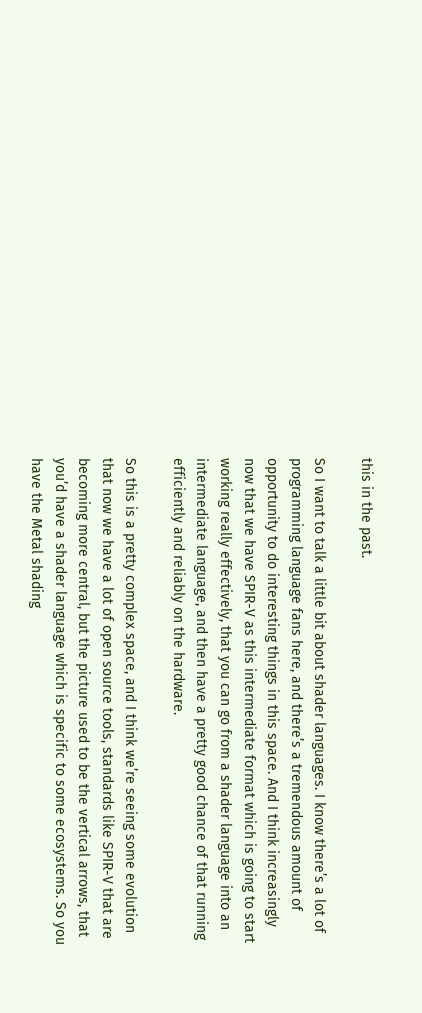this in the past.

So I want to talk a little bit about shader languages. I know there’s a lot of programming language fans here, and there’s a tremendous amount of opportunity to do interesting things in this space. And I think increasingly now that we have SPIR-V as this intermediate format which is going to start working really effectively, that you can go from a shader language into an intermediate language, and then have a pretty good chance of that running efficiently and reliably on the hardware.

So this is a pretty complex space, and I think we’re seeing some evolution that now we have a lot of open source tools, standards like SPIR-V that are becoming more central, but the picture used to be the vertical arrows, that you’d have a shader language which is specific to some ecosystems. So you have the Metal shading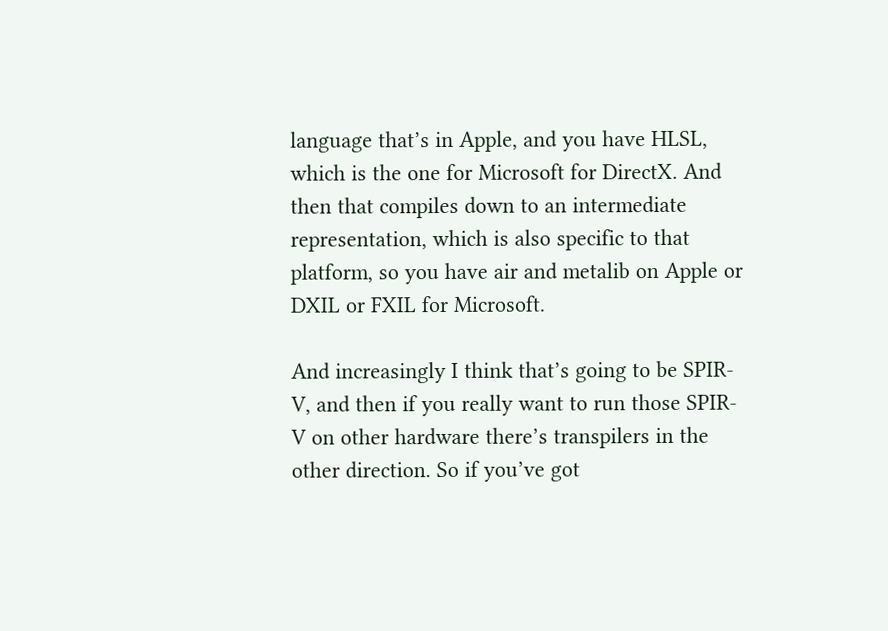language that’s in Apple, and you have HLSL, which is the one for Microsoft for DirectX. And then that compiles down to an intermediate representation, which is also specific to that platform, so you have air and metalib on Apple or DXIL or FXIL for Microsoft.

And increasingly I think that’s going to be SPIR-V, and then if you really want to run those SPIR-V on other hardware there’s transpilers in the other direction. So if you’ve got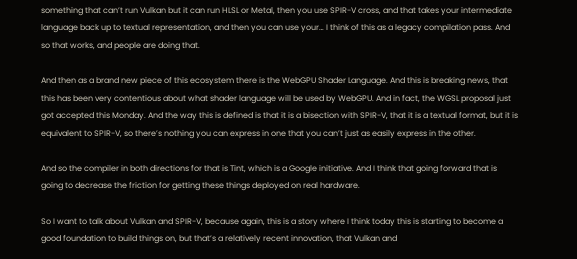something that can’t run Vulkan but it can run HLSL or Metal, then you use SPIR-V cross, and that takes your intermediate language back up to textual representation, and then you can use your… I think of this as a legacy compilation pass. And so that works, and people are doing that.

And then as a brand new piece of this ecosystem there is the WebGPU Shader Language. And this is breaking news, that this has been very contentious about what shader language will be used by WebGPU. And in fact, the WGSL proposal just got accepted this Monday. And the way this is defined is that it is a bisection with SPIR-V, that it is a textual format, but it is equivalent to SPIR-V, so there’s nothing you can express in one that you can’t just as easily express in the other.

And so the compiler in both directions for that is Tint, which is a Google initiative. And I think that going forward that is going to decrease the friction for getting these things deployed on real hardware.

So I want to talk about Vulkan and SPIR-V, because again, this is a story where I think today this is starting to become a good foundation to build things on, but that’s a relatively recent innovation, that Vulkan and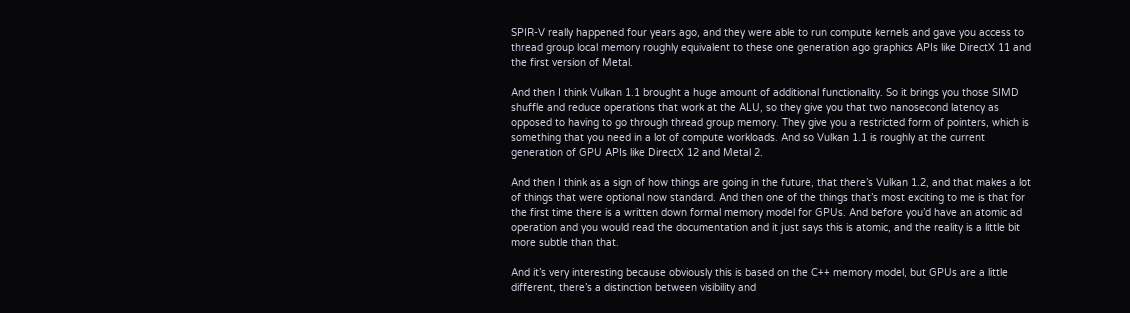SPIR-V really happened four years ago, and they were able to run compute kernels and gave you access to thread group local memory roughly equivalent to these one generation ago graphics APIs like DirectX 11 and the first version of Metal.

And then I think Vulkan 1.1 brought a huge amount of additional functionality. So it brings you those SIMD shuffle and reduce operations that work at the ALU, so they give you that two nanosecond latency as opposed to having to go through thread group memory. They give you a restricted form of pointers, which is something that you need in a lot of compute workloads. And so Vulkan 1.1 is roughly at the current generation of GPU APIs like DirectX 12 and Metal 2.

And then I think as a sign of how things are going in the future, that there’s Vulkan 1.2, and that makes a lot of things that were optional now standard. And then one of the things that’s most exciting to me is that for the first time there is a written down formal memory model for GPUs. And before you’d have an atomic ad operation and you would read the documentation and it just says this is atomic, and the reality is a little bit more subtle than that.

And it’s very interesting because obviously this is based on the C++ memory model, but GPUs are a little different, there’s a distinction between visibility and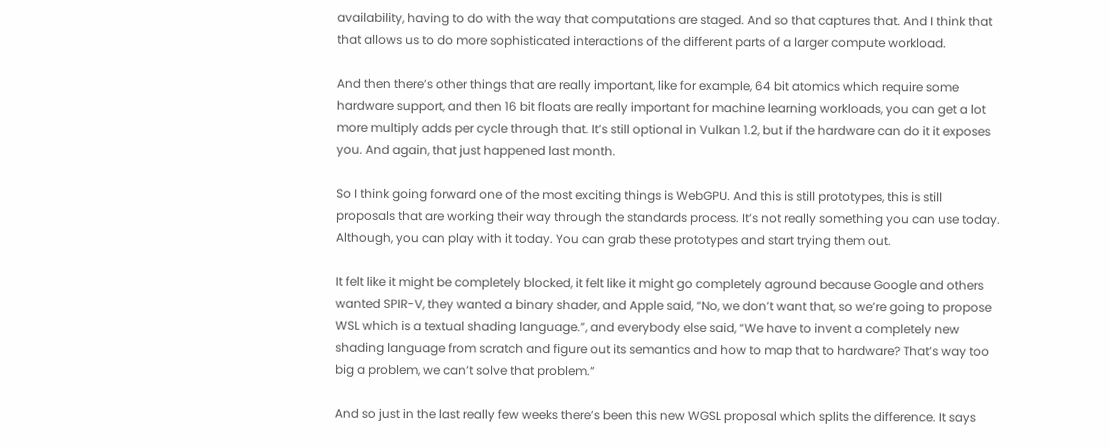availability, having to do with the way that computations are staged. And so that captures that. And I think that that allows us to do more sophisticated interactions of the different parts of a larger compute workload.

And then there’s other things that are really important, like for example, 64 bit atomics which require some hardware support, and then 16 bit floats are really important for machine learning workloads, you can get a lot more multiply adds per cycle through that. It’s still optional in Vulkan 1.2, but if the hardware can do it it exposes you. And again, that just happened last month.

So I think going forward one of the most exciting things is WebGPU. And this is still prototypes, this is still proposals that are working their way through the standards process. It’s not really something you can use today. Although, you can play with it today. You can grab these prototypes and start trying them out.

It felt like it might be completely blocked, it felt like it might go completely aground because Google and others wanted SPIR-V, they wanted a binary shader, and Apple said, “No, we don’t want that, so we’re going to propose WSL which is a textual shading language.”, and everybody else said, “We have to invent a completely new shading language from scratch and figure out its semantics and how to map that to hardware? That’s way too big a problem, we can’t solve that problem.”

And so just in the last really few weeks there’s been this new WGSL proposal which splits the difference. It says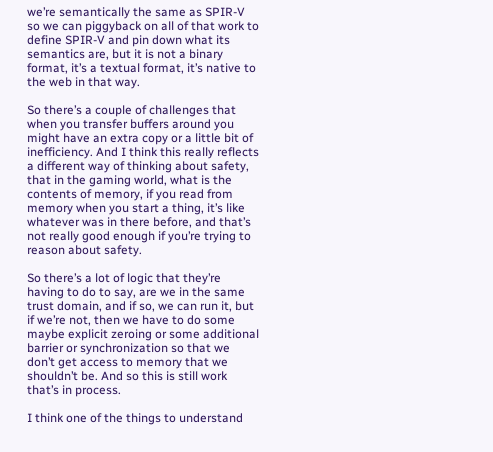we’re semantically the same as SPIR-V so we can piggyback on all of that work to define SPIR-V and pin down what its semantics are, but it is not a binary format, it’s a textual format, it’s native to the web in that way.

So there’s a couple of challenges that when you transfer buffers around you might have an extra copy or a little bit of inefficiency. And I think this really reflects a different way of thinking about safety, that in the gaming world, what is the contents of memory, if you read from memory when you start a thing, it’s like whatever was in there before, and that’s not really good enough if you’re trying to reason about safety.

So there’s a lot of logic that they’re having to do to say, are we in the same trust domain, and if so, we can run it, but if we’re not, then we have to do some maybe explicit zeroing or some additional barrier or synchronization so that we don’t get access to memory that we shouldn’t be. And so this is still work that’s in process.

I think one of the things to understand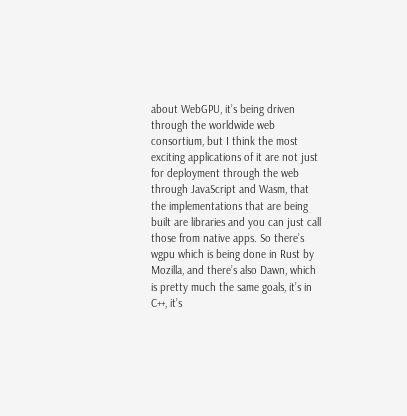about WebGPU, it’s being driven through the worldwide web consortium, but I think the most exciting applications of it are not just for deployment through the web through JavaScript and Wasm, that the implementations that are being built are libraries and you can just call those from native apps. So there’s wgpu which is being done in Rust by Mozilla, and there’s also Dawn, which is pretty much the same goals, it’s in C++, it’s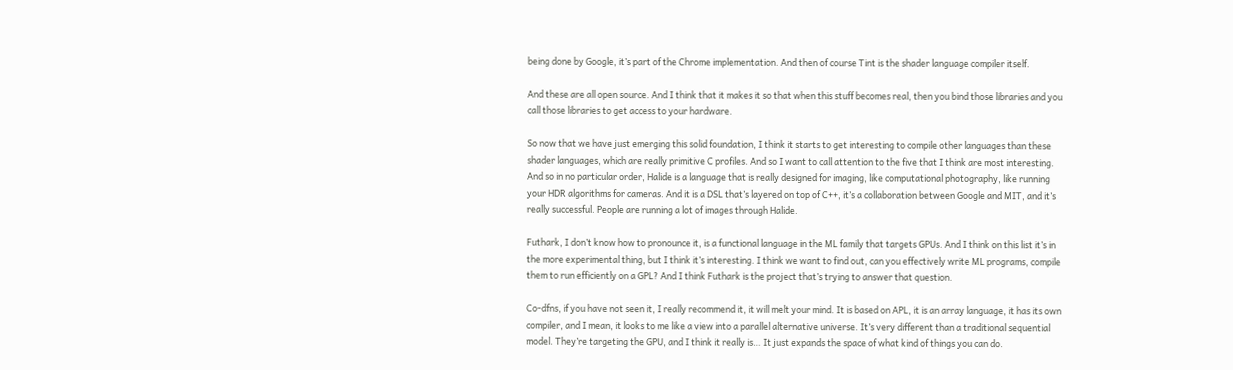being done by Google, it’s part of the Chrome implementation. And then of course Tint is the shader language compiler itself.

And these are all open source. And I think that it makes it so that when this stuff becomes real, then you bind those libraries and you call those libraries to get access to your hardware.

So now that we have just emerging this solid foundation, I think it starts to get interesting to compile other languages than these shader languages, which are really primitive C profiles. And so I want to call attention to the five that I think are most interesting. And so in no particular order, Halide is a language that is really designed for imaging, like computational photography, like running your HDR algorithms for cameras. And it is a DSL that’s layered on top of C++, it’s a collaboration between Google and MIT, and it’s really successful. People are running a lot of images through Halide.

Futhark, I don’t know how to pronounce it, is a functional language in the ML family that targets GPUs. And I think on this list it’s in the more experimental thing, but I think it’s interesting. I think we want to find out, can you effectively write ML programs, compile them to run efficiently on a GPL? And I think Futhark is the project that’s trying to answer that question.

Co-dfns, if you have not seen it, I really recommend it, it will melt your mind. It is based on APL, it is an array language, it has its own compiler, and I mean, it looks to me like a view into a parallel alternative universe. It’s very different than a traditional sequential model. They’re targeting the GPU, and I think it really is… It just expands the space of what kind of things you can do.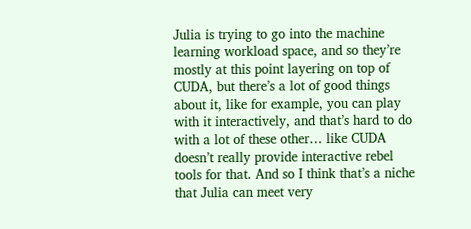Julia is trying to go into the machine learning workload space, and so they’re mostly at this point layering on top of CUDA, but there’s a lot of good things about it, like for example, you can play with it interactively, and that’s hard to do with a lot of these other… like CUDA doesn’t really provide interactive rebel tools for that. And so I think that’s a niche that Julia can meet very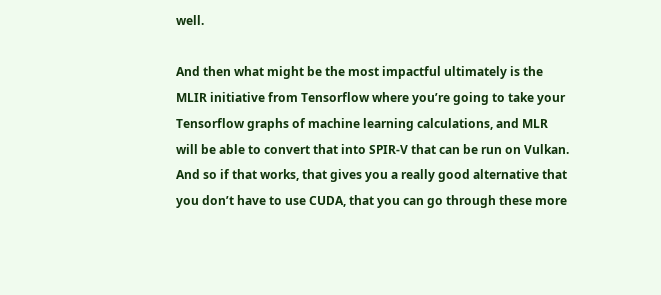well.

And then what might be the most impactful ultimately is the MLIR initiative from Tensorflow where you’re going to take your Tensorflow graphs of machine learning calculations, and MLR will be able to convert that into SPIR-V that can be run on Vulkan. And so if that works, that gives you a really good alternative that you don’t have to use CUDA, that you can go through these more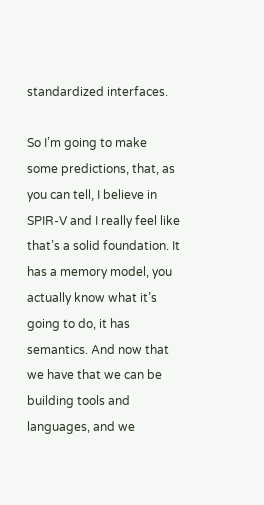standardized interfaces.

So I’m going to make some predictions, that, as you can tell, I believe in SPIR-V and I really feel like that’s a solid foundation. It has a memory model, you actually know what it’s going to do, it has semantics. And now that we have that we can be building tools and languages, and we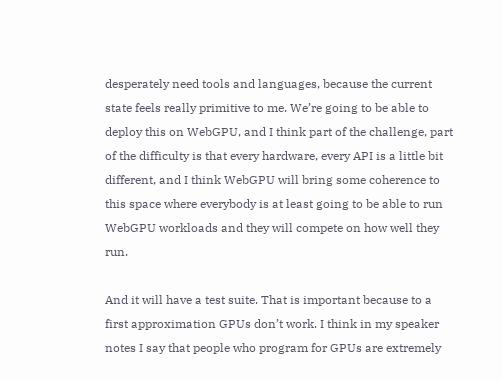desperately need tools and languages, because the current state feels really primitive to me. We’re going to be able to deploy this on WebGPU, and I think part of the challenge, part of the difficulty is that every hardware, every API is a little bit different, and I think WebGPU will bring some coherence to this space where everybody is at least going to be able to run WebGPU workloads and they will compete on how well they run.

And it will have a test suite. That is important because to a first approximation GPUs don’t work. I think in my speaker notes I say that people who program for GPUs are extremely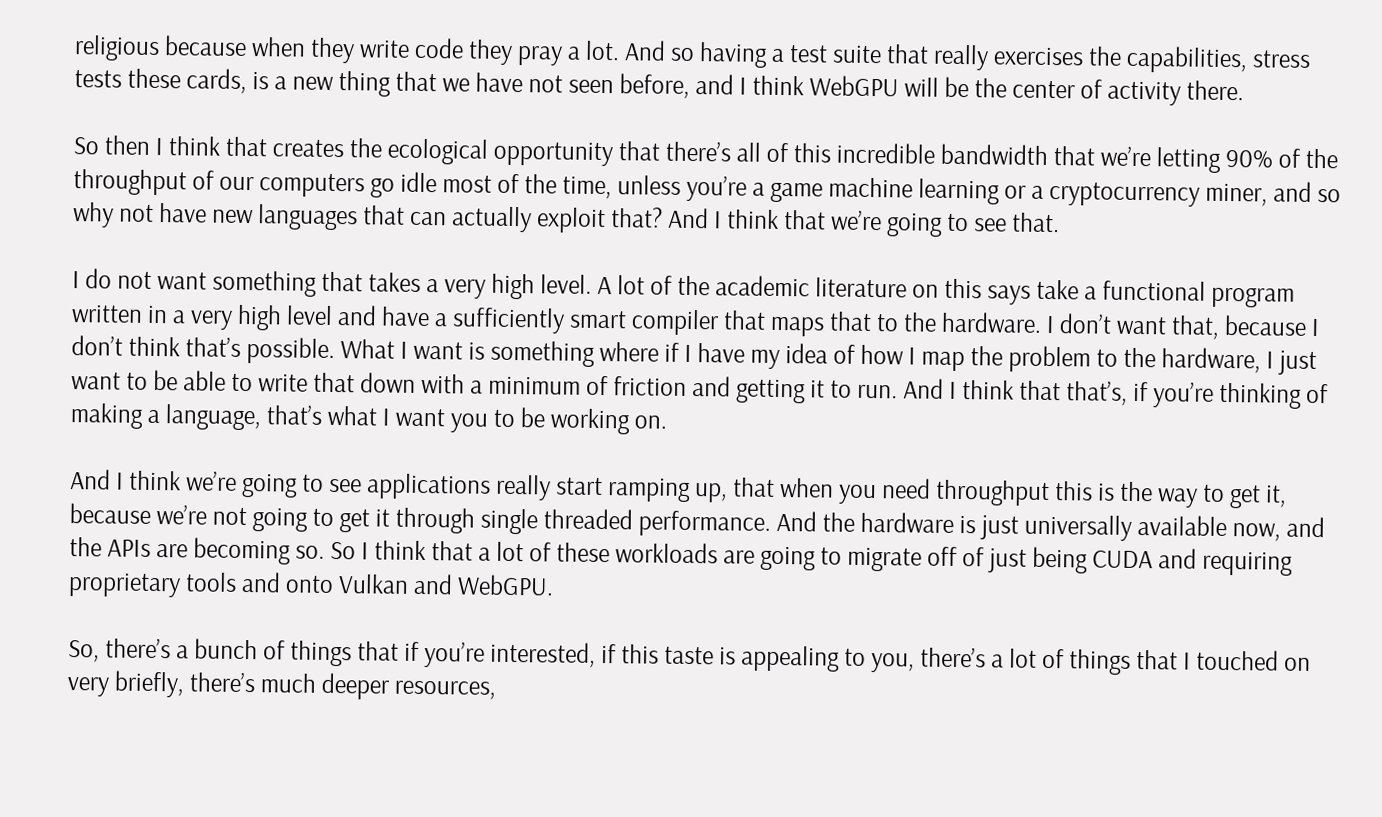religious because when they write code they pray a lot. And so having a test suite that really exercises the capabilities, stress tests these cards, is a new thing that we have not seen before, and I think WebGPU will be the center of activity there.

So then I think that creates the ecological opportunity that there’s all of this incredible bandwidth that we’re letting 90% of the throughput of our computers go idle most of the time, unless you’re a game machine learning or a cryptocurrency miner, and so why not have new languages that can actually exploit that? And I think that we’re going to see that.

I do not want something that takes a very high level. A lot of the academic literature on this says take a functional program written in a very high level and have a sufficiently smart compiler that maps that to the hardware. I don’t want that, because I don’t think that’s possible. What I want is something where if I have my idea of how I map the problem to the hardware, I just want to be able to write that down with a minimum of friction and getting it to run. And I think that that’s, if you’re thinking of making a language, that’s what I want you to be working on.

And I think we’re going to see applications really start ramping up, that when you need throughput this is the way to get it, because we’re not going to get it through single threaded performance. And the hardware is just universally available now, and the APIs are becoming so. So I think that a lot of these workloads are going to migrate off of just being CUDA and requiring proprietary tools and onto Vulkan and WebGPU.

So, there’s a bunch of things that if you’re interested, if this taste is appealing to you, there’s a lot of things that I touched on very briefly, there’s much deeper resources,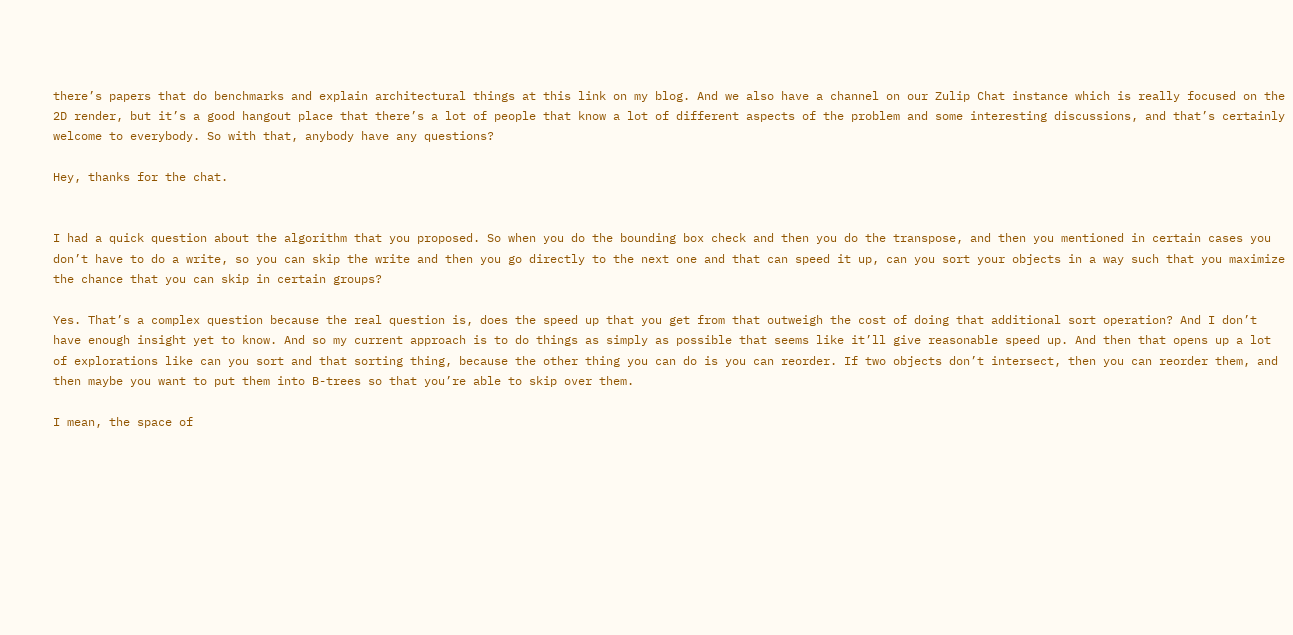there’s papers that do benchmarks and explain architectural things at this link on my blog. And we also have a channel on our Zulip Chat instance which is really focused on the 2D render, but it’s a good hangout place that there’s a lot of people that know a lot of different aspects of the problem and some interesting discussions, and that’s certainly welcome to everybody. So with that, anybody have any questions?

Hey, thanks for the chat.


I had a quick question about the algorithm that you proposed. So when you do the bounding box check and then you do the transpose, and then you mentioned in certain cases you don’t have to do a write, so you can skip the write and then you go directly to the next one and that can speed it up, can you sort your objects in a way such that you maximize the chance that you can skip in certain groups?

Yes. That’s a complex question because the real question is, does the speed up that you get from that outweigh the cost of doing that additional sort operation? And I don’t have enough insight yet to know. And so my current approach is to do things as simply as possible that seems like it’ll give reasonable speed up. And then that opens up a lot of explorations like can you sort and that sorting thing, because the other thing you can do is you can reorder. If two objects don’t intersect, then you can reorder them, and then maybe you want to put them into B-trees so that you’re able to skip over them.

I mean, the space of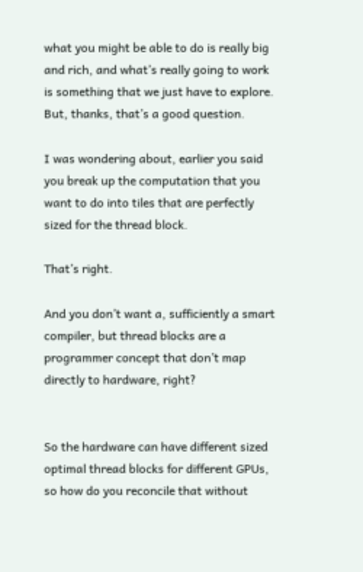what you might be able to do is really big and rich, and what’s really going to work is something that we just have to explore. But, thanks, that’s a good question.

I was wondering about, earlier you said you break up the computation that you want to do into tiles that are perfectly sized for the thread block.

That’s right.

And you don’t want a, sufficiently a smart compiler, but thread blocks are a programmer concept that don’t map directly to hardware, right?


So the hardware can have different sized optimal thread blocks for different GPUs, so how do you reconcile that without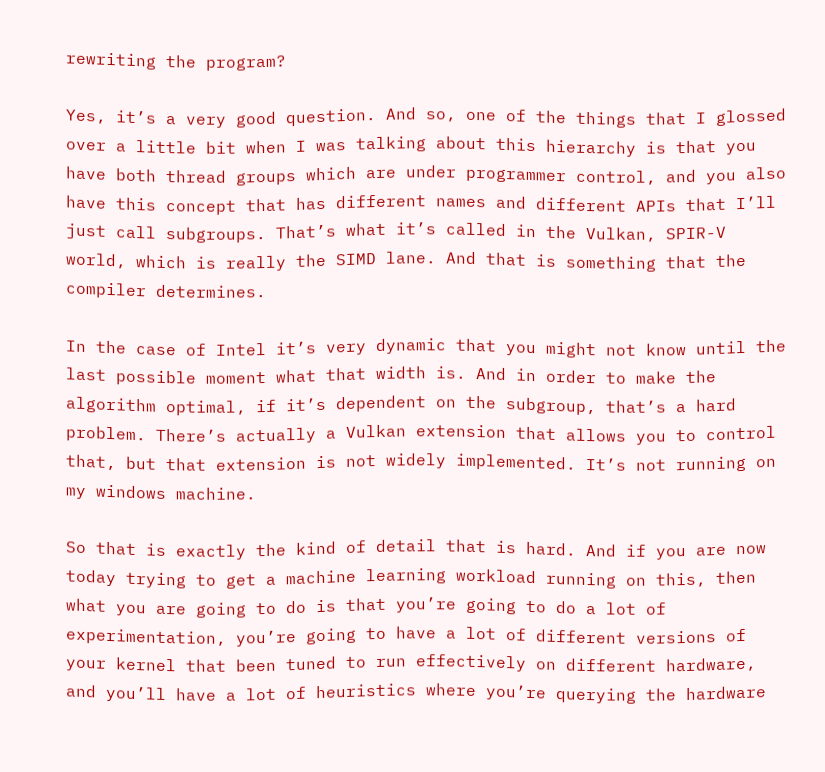rewriting the program?

Yes, it’s a very good question. And so, one of the things that I glossed over a little bit when I was talking about this hierarchy is that you have both thread groups which are under programmer control, and you also have this concept that has different names and different APIs that I’ll just call subgroups. That’s what it’s called in the Vulkan, SPIR-V world, which is really the SIMD lane. And that is something that the compiler determines.

In the case of Intel it’s very dynamic that you might not know until the last possible moment what that width is. And in order to make the algorithm optimal, if it’s dependent on the subgroup, that’s a hard problem. There’s actually a Vulkan extension that allows you to control that, but that extension is not widely implemented. It’s not running on my windows machine.

So that is exactly the kind of detail that is hard. And if you are now today trying to get a machine learning workload running on this, then what you are going to do is that you’re going to do a lot of experimentation, you’re going to have a lot of different versions of your kernel that been tuned to run effectively on different hardware, and you’ll have a lot of heuristics where you’re querying the hardware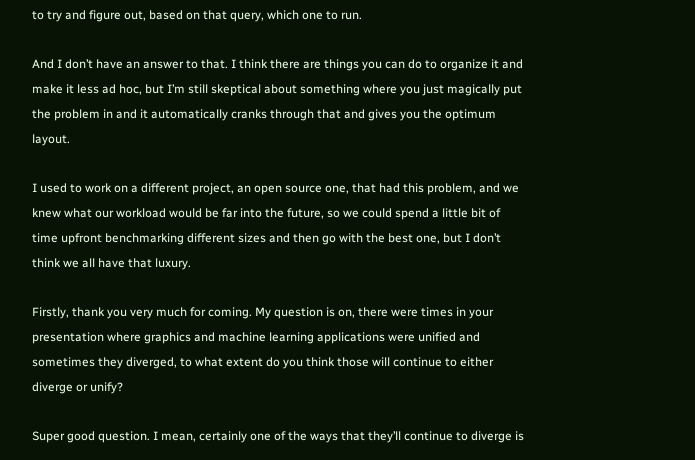to try and figure out, based on that query, which one to run.

And I don’t have an answer to that. I think there are things you can do to organize it and make it less ad hoc, but I’m still skeptical about something where you just magically put the problem in and it automatically cranks through that and gives you the optimum layout.

I used to work on a different project, an open source one, that had this problem, and we knew what our workload would be far into the future, so we could spend a little bit of time upfront benchmarking different sizes and then go with the best one, but I don’t think we all have that luxury.

Firstly, thank you very much for coming. My question is on, there were times in your presentation where graphics and machine learning applications were unified and sometimes they diverged, to what extent do you think those will continue to either diverge or unify?

Super good question. I mean, certainly one of the ways that they’ll continue to diverge is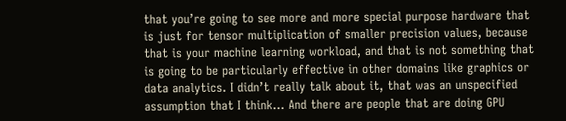that you’re going to see more and more special purpose hardware that is just for tensor multiplication of smaller precision values, because that is your machine learning workload, and that is not something that is going to be particularly effective in other domains like graphics or data analytics. I didn’t really talk about it, that was an unspecified assumption that I think… And there are people that are doing GPU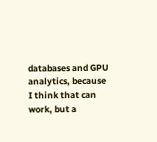databases and GPU analytics, because I think that can work, but a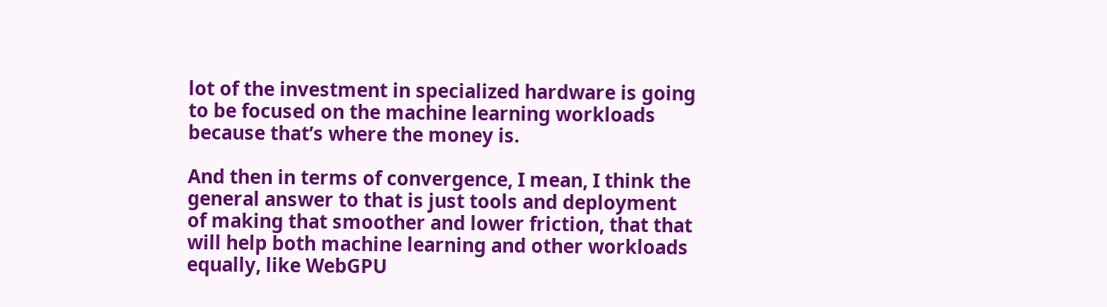lot of the investment in specialized hardware is going to be focused on the machine learning workloads because that’s where the money is.

And then in terms of convergence, I mean, I think the general answer to that is just tools and deployment of making that smoother and lower friction, that that will help both machine learning and other workloads equally, like WebGPU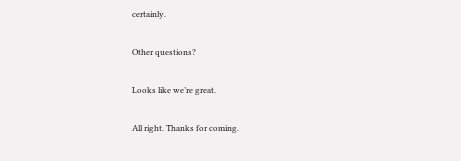certainly.

Other questions?

Looks like we’re great.

All right. Thanks for coming.